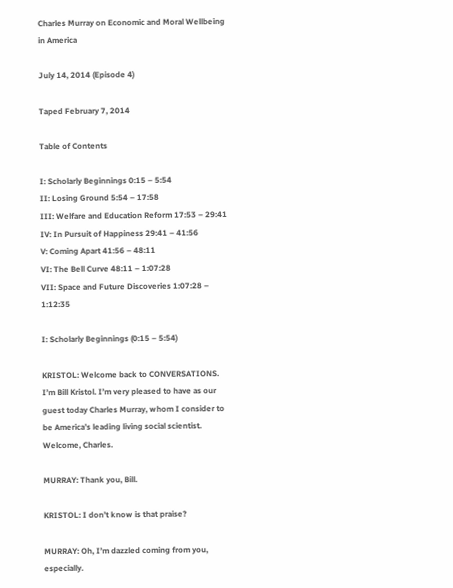Charles Murray on Economic and Moral Wellbeing in America

July 14, 2014 (Episode 4)

Taped February 7, 2014

Table of Contents

I: Scholarly Beginnings 0:15 – 5:54
II: Losing Ground 5:54 – 17:58
III: Welfare and Education Reform 17:53 – 29:41
IV: In Pursuit of Happiness 29:41 – 41:56
V: Coming Apart 41:56 – 48:11
VI: The Bell Curve 48:11 – 1:07:28
VII: Space and Future Discoveries 1:07:28 – 1:12:35

I: Scholarly Beginnings (0:15 – 5:54)

KRISTOL: Welcome back to CONVERSATIONS. I’m Bill Kristol. I’m very pleased to have as our guest today Charles Murray, whom I consider to be America’s leading living social scientist. Welcome, Charles.

MURRAY: Thank you, Bill.

KRISTOL: I don’t know is that praise?

MURRAY: Oh, I’m dazzled coming from you, especially.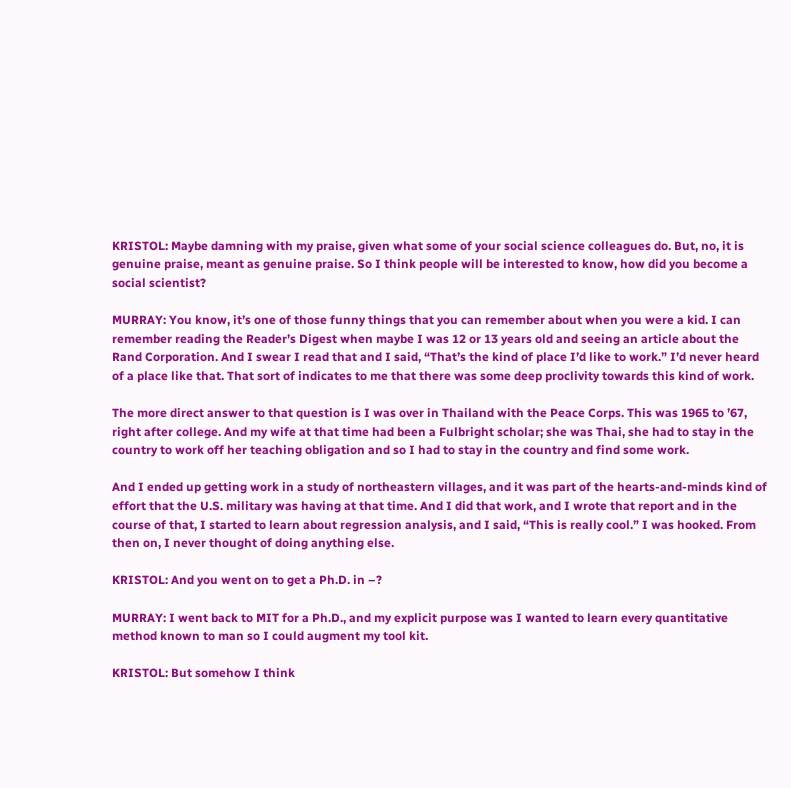KRISTOL: Maybe damning with my praise, given what some of your social science colleagues do. But, no, it is genuine praise, meant as genuine praise. So I think people will be interested to know, how did you become a social scientist?

MURRAY: You know, it’s one of those funny things that you can remember about when you were a kid. I can remember reading the Reader’s Digest when maybe I was 12 or 13 years old and seeing an article about the Rand Corporation. And I swear I read that and I said, “That’s the kind of place I’d like to work.” I’d never heard of a place like that. That sort of indicates to me that there was some deep proclivity towards this kind of work.

The more direct answer to that question is I was over in Thailand with the Peace Corps. This was 1965 to ’67, right after college. And my wife at that time had been a Fulbright scholar; she was Thai, she had to stay in the country to work off her teaching obligation and so I had to stay in the country and find some work.

And I ended up getting work in a study of northeastern villages, and it was part of the hearts-and-minds kind of effort that the U.S. military was having at that time. And I did that work, and I wrote that report and in the course of that, I started to learn about regression analysis, and I said, “This is really cool.” I was hooked. From then on, I never thought of doing anything else.

KRISTOL: And you went on to get a Ph.D. in –?

MURRAY: I went back to MIT for a Ph.D., and my explicit purpose was I wanted to learn every quantitative method known to man so I could augment my tool kit.

KRISTOL: But somehow I think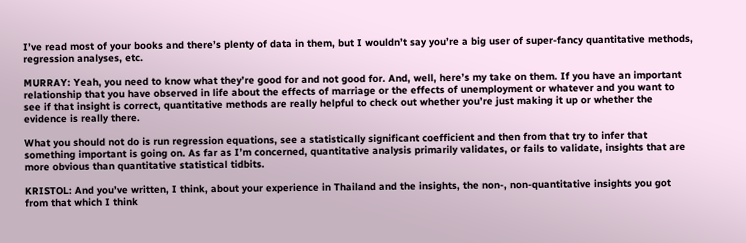I’ve read most of your books and there’s plenty of data in them, but I wouldn’t say you’re a big user of super-fancy quantitative methods, regression analyses, etc.

MURRAY: Yeah, you need to know what they’re good for and not good for. And, well, here’s my take on them. If you have an important relationship that you have observed in life about the effects of marriage or the effects of unemployment or whatever and you want to see if that insight is correct, quantitative methods are really helpful to check out whether you’re just making it up or whether the evidence is really there.

What you should not do is run regression equations, see a statistically significant coefficient and then from that try to infer that something important is going on. As far as I’m concerned, quantitative analysis primarily validates, or fails to validate, insights that are more obvious than quantitative statistical tidbits.

KRISTOL: And you’ve written, I think, about your experience in Thailand and the insights, the non-, non-quantitative insights you got from that which I think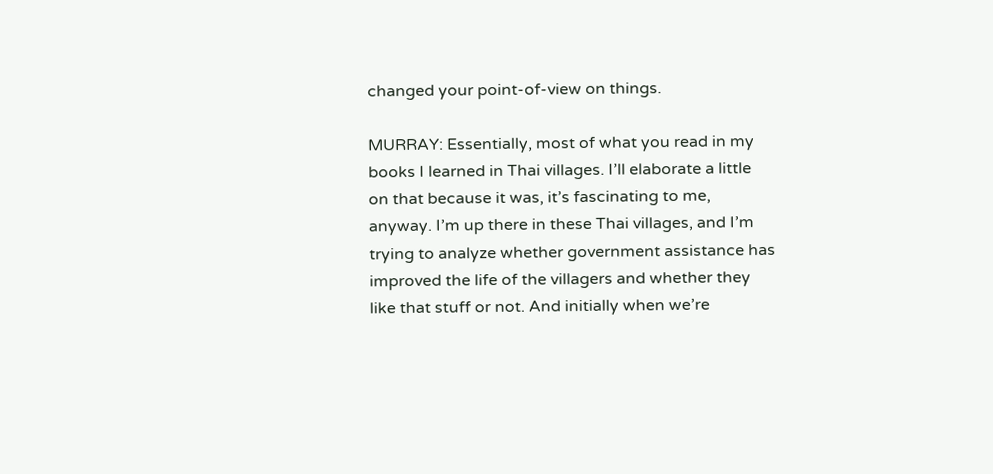changed your point-of-view on things.

MURRAY: Essentially, most of what you read in my books I learned in Thai villages. I’ll elaborate a little on that because it was, it’s fascinating to me, anyway. I’m up there in these Thai villages, and I’m trying to analyze whether government assistance has improved the life of the villagers and whether they like that stuff or not. And initially when we’re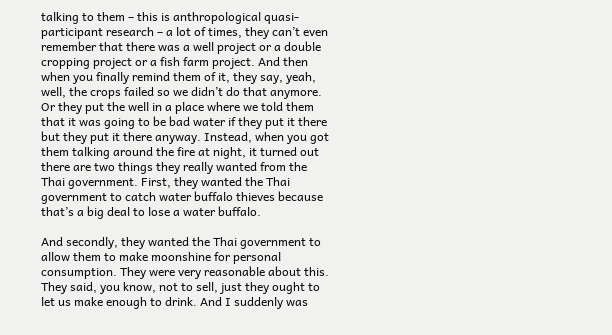talking to them – this is anthropological quasi-participant research – a lot of times, they can’t even remember that there was a well project or a double cropping project or a fish farm project. And then when you finally remind them of it, they say, yeah, well, the crops failed so we didn’t do that anymore. Or they put the well in a place where we told them that it was going to be bad water if they put it there but they put it there anyway. Instead, when you got them talking around the fire at night, it turned out there are two things they really wanted from the Thai government. First, they wanted the Thai government to catch water buffalo thieves because that’s a big deal to lose a water buffalo.

And secondly, they wanted the Thai government to allow them to make moonshine for personal consumption. They were very reasonable about this. They said, you know, not to sell, just they ought to let us make enough to drink. And I suddenly was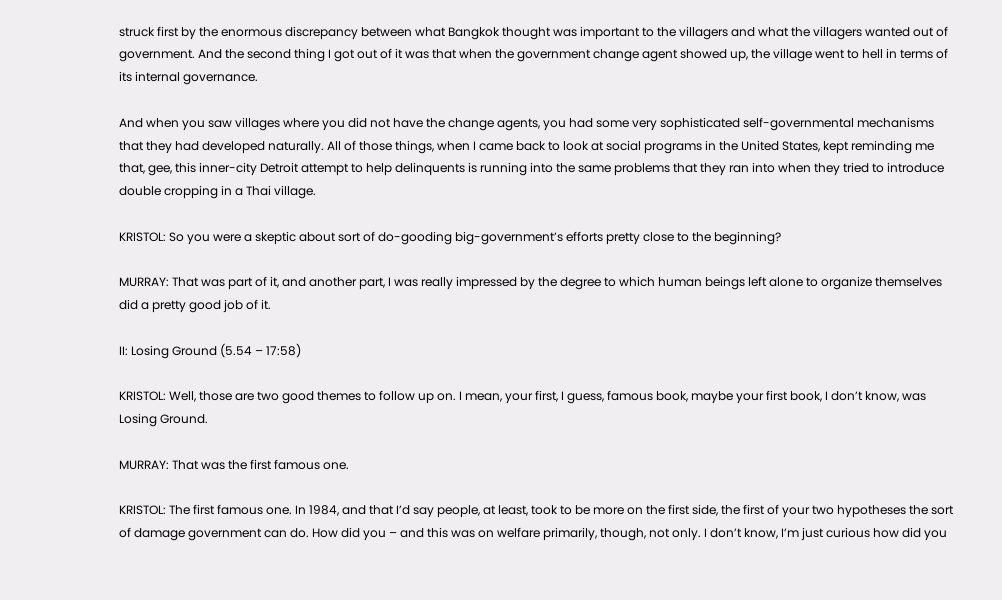struck first by the enormous discrepancy between what Bangkok thought was important to the villagers and what the villagers wanted out of government. And the second thing I got out of it was that when the government change agent showed up, the village went to hell in terms of its internal governance.

And when you saw villages where you did not have the change agents, you had some very sophisticated self-governmental mechanisms that they had developed naturally. All of those things, when I came back to look at social programs in the United States, kept reminding me that, gee, this inner-city Detroit attempt to help delinquents is running into the same problems that they ran into when they tried to introduce double cropping in a Thai village.

KRISTOL: So you were a skeptic about sort of do-gooding big-government’s efforts pretty close to the beginning?

MURRAY: That was part of it, and another part, I was really impressed by the degree to which human beings left alone to organize themselves did a pretty good job of it.

II: Losing Ground (5.54 – 17:58)

KRISTOL: Well, those are two good themes to follow up on. I mean, your first, I guess, famous book, maybe your first book, I don’t know, was Losing Ground.

MURRAY: That was the first famous one.

KRISTOL: The first famous one. In 1984, and that I’d say people, at least, took to be more on the first side, the first of your two hypotheses the sort of damage government can do. How did you – and this was on welfare primarily, though, not only. I don’t know, I’m just curious how did you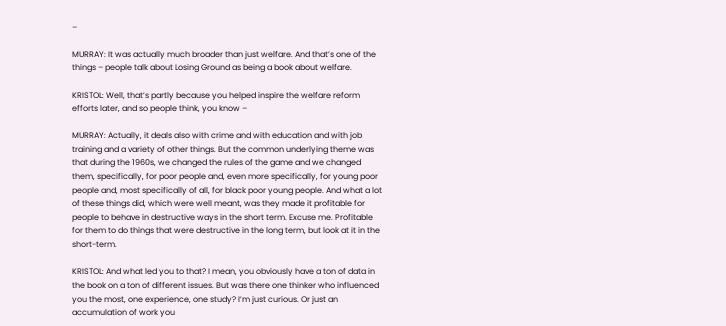–

MURRAY: It was actually much broader than just welfare. And that’s one of the things – people talk about Losing Ground as being a book about welfare.

KRISTOL: Well, that’s partly because you helped inspire the welfare reform efforts later, and so people think, you know –

MURRAY: Actually, it deals also with crime and with education and with job training and a variety of other things. But the common underlying theme was that during the 1960s, we changed the rules of the game and we changed them, specifically, for poor people and, even more specifically, for young poor people and, most specifically of all, for black poor young people. And what a lot of these things did, which were well meant, was they made it profitable for people to behave in destructive ways in the short term. Excuse me. Profitable for them to do things that were destructive in the long term, but look at it in the short-term.

KRISTOL: And what led you to that? I mean, you obviously have a ton of data in the book on a ton of different issues. But was there one thinker who influenced you the most, one experience, one study? I’m just curious. Or just an accumulation of work you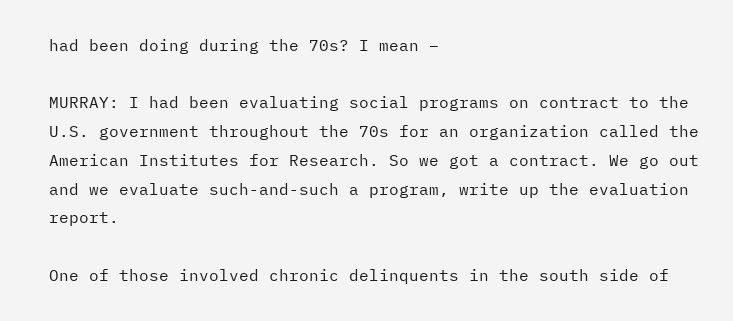had been doing during the 70s? I mean –

MURRAY: I had been evaluating social programs on contract to the U.S. government throughout the 70s for an organization called the American Institutes for Research. So we got a contract. We go out and we evaluate such-and-such a program, write up the evaluation report.

One of those involved chronic delinquents in the south side of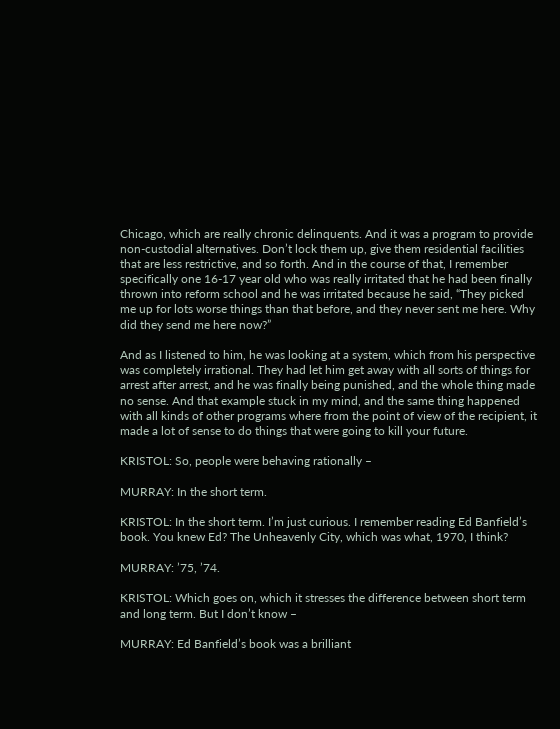Chicago, which are really chronic delinquents. And it was a program to provide non-custodial alternatives. Don’t lock them up, give them residential facilities that are less restrictive, and so forth. And in the course of that, I remember specifically one 16-17 year old who was really irritated that he had been finally thrown into reform school and he was irritated because he said, “They picked me up for lots worse things than that before, and they never sent me here. Why did they send me here now?”

And as I listened to him, he was looking at a system, which from his perspective was completely irrational. They had let him get away with all sorts of things for arrest after arrest, and he was finally being punished, and the whole thing made no sense. And that example stuck in my mind, and the same thing happened with all kinds of other programs where from the point of view of the recipient, it made a lot of sense to do things that were going to kill your future.

KRISTOL: So, people were behaving rationally –

MURRAY: In the short term.

KRISTOL: In the short term. I’m just curious. I remember reading Ed Banfield’s book. You knew Ed? The Unheavenly City, which was what, 1970, I think?

MURRAY: ’75, ’74.

KRISTOL: Which goes on, which it stresses the difference between short term and long term. But I don’t know –

MURRAY: Ed Banfield’s book was a brilliant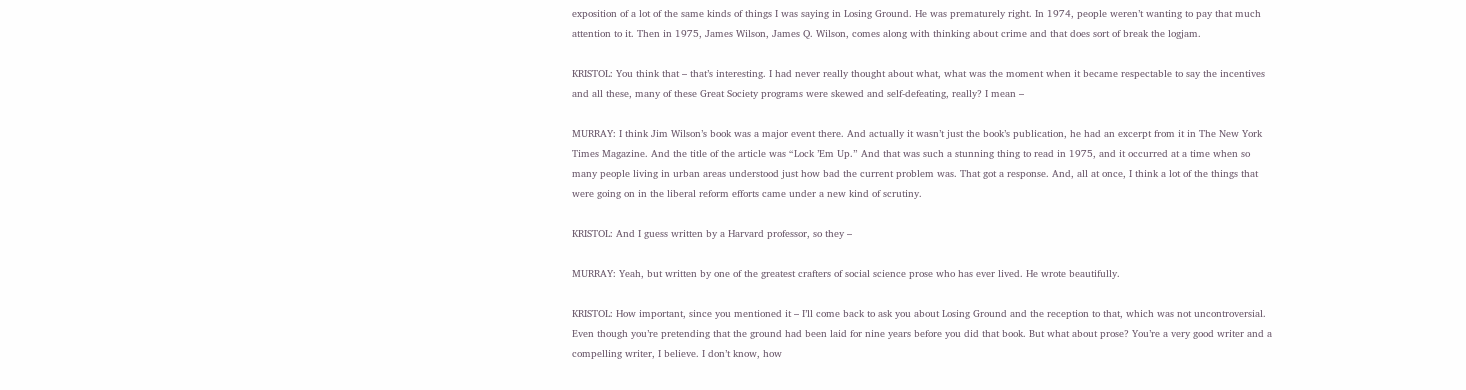exposition of a lot of the same kinds of things I was saying in Losing Ground. He was prematurely right. In 1974, people weren’t wanting to pay that much attention to it. Then in 1975, James Wilson, James Q. Wilson, comes along with thinking about crime and that does sort of break the logjam.

KRISTOL: You think that – that’s interesting. I had never really thought about what, what was the moment when it became respectable to say the incentives and all these, many of these Great Society programs were skewed and self-defeating, really? I mean –

MURRAY: I think Jim Wilson’s book was a major event there. And actually it wasn’t just the book’s publication, he had an excerpt from it in The New York Times Magazine. And the title of the article was “Lock ’Em Up.” And that was such a stunning thing to read in 1975, and it occurred at a time when so many people living in urban areas understood just how bad the current problem was. That got a response. And, all at once, I think a lot of the things that were going on in the liberal reform efforts came under a new kind of scrutiny.

KRISTOL: And I guess written by a Harvard professor, so they –

MURRAY: Yeah, but written by one of the greatest crafters of social science prose who has ever lived. He wrote beautifully.

KRISTOL: How important, since you mentioned it – I’ll come back to ask you about Losing Ground and the reception to that, which was not uncontroversial. Even though you’re pretending that the ground had been laid for nine years before you did that book. But what about prose? You’re a very good writer and a compelling writer, I believe. I don’t know, how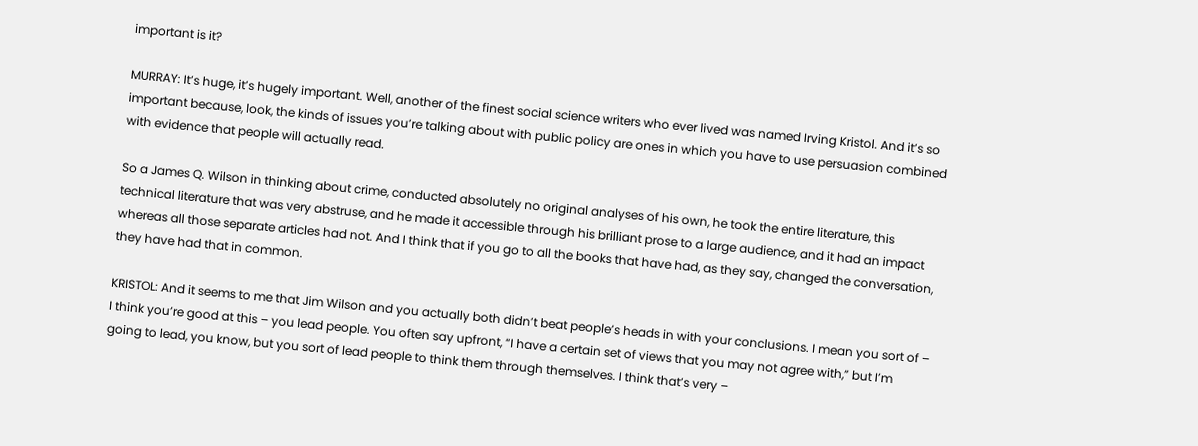important is it?

MURRAY: It’s huge, it’s hugely important. Well, another of the finest social science writers who ever lived was named Irving Kristol. And it’s so important because, look, the kinds of issues you’re talking about with public policy are ones in which you have to use persuasion combined with evidence that people will actually read.

So a James Q. Wilson in thinking about crime, conducted absolutely no original analyses of his own, he took the entire literature, this technical literature that was very abstruse, and he made it accessible through his brilliant prose to a large audience, and it had an impact whereas all those separate articles had not. And I think that if you go to all the books that have had, as they say, changed the conversation, they have had that in common.

KRISTOL: And it seems to me that Jim Wilson and you actually both didn’t beat people’s heads in with your conclusions. I mean you sort of – I think you’re good at this – you lead people. You often say upfront, “I have a certain set of views that you may not agree with,” but I’m going to lead, you know, but you sort of lead people to think them through themselves. I think that’s very –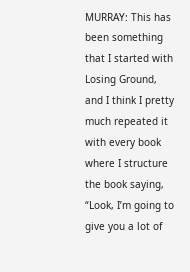MURRAY: This has been something that I started with Losing Ground, and I think I pretty much repeated it with every book where I structure the book saying, “Look, I’m going to give you a lot of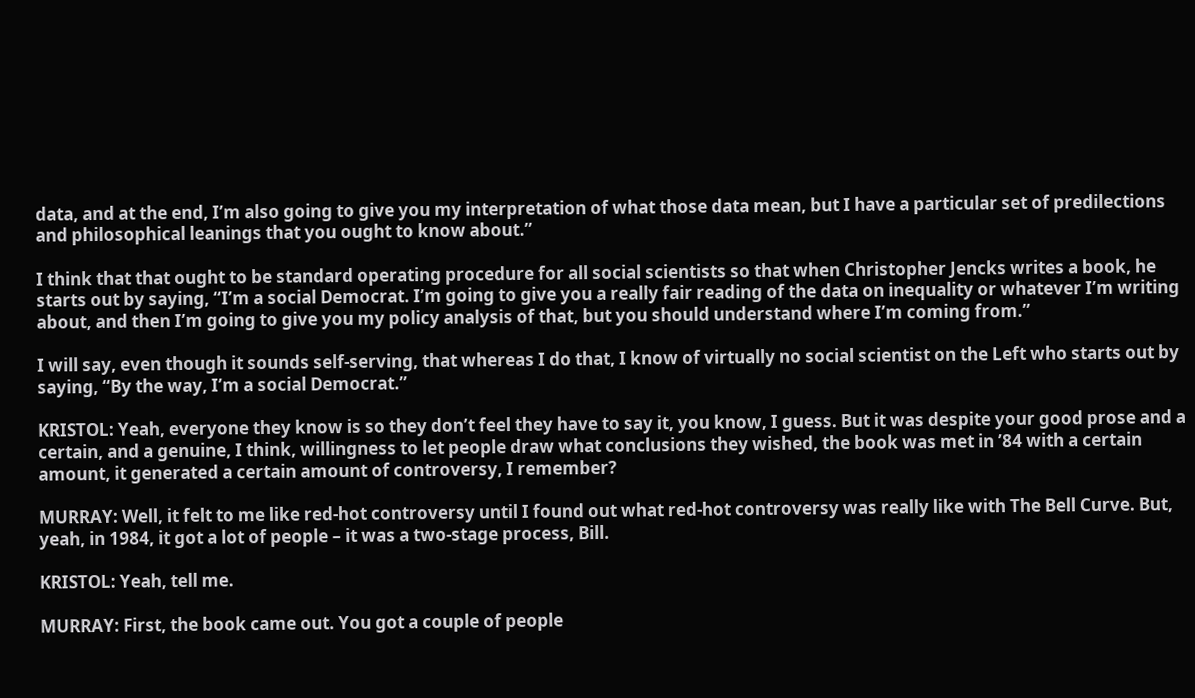data, and at the end, I’m also going to give you my interpretation of what those data mean, but I have a particular set of predilections and philosophical leanings that you ought to know about.”

I think that that ought to be standard operating procedure for all social scientists so that when Christopher Jencks writes a book, he starts out by saying, “I’m a social Democrat. I’m going to give you a really fair reading of the data on inequality or whatever I’m writing about, and then I’m going to give you my policy analysis of that, but you should understand where I’m coming from.”

I will say, even though it sounds self-serving, that whereas I do that, I know of virtually no social scientist on the Left who starts out by saying, “By the way, I’m a social Democrat.”

KRISTOL: Yeah, everyone they know is so they don’t feel they have to say it, you know, I guess. But it was despite your good prose and a certain, and a genuine, I think, willingness to let people draw what conclusions they wished, the book was met in ’84 with a certain amount, it generated a certain amount of controversy, I remember?

MURRAY: Well, it felt to me like red-hot controversy until I found out what red-hot controversy was really like with The Bell Curve. But, yeah, in 1984, it got a lot of people – it was a two-stage process, Bill.

KRISTOL: Yeah, tell me.

MURRAY: First, the book came out. You got a couple of people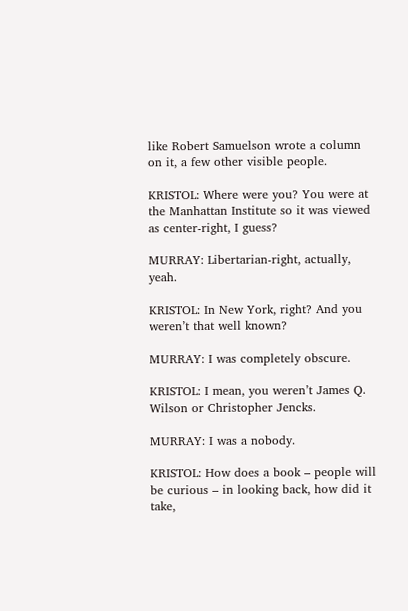like Robert Samuelson wrote a column on it, a few other visible people.

KRISTOL: Where were you? You were at the Manhattan Institute so it was viewed as center-right, I guess?

MURRAY: Libertarian-right, actually, yeah.

KRISTOL: In New York, right? And you weren’t that well known?

MURRAY: I was completely obscure.

KRISTOL: I mean, you weren’t James Q. Wilson or Christopher Jencks.

MURRAY: I was a nobody.

KRISTOL: How does a book – people will be curious – in looking back, how did it take,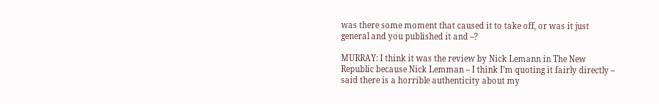was there some moment that caused it to take off, or was it just general and you published it and –?

MURRAY: I think it was the review by Nick Lemann in The New Republic because Nick Lemman – I think I’m quoting it fairly directly – said there is a horrible authenticity about my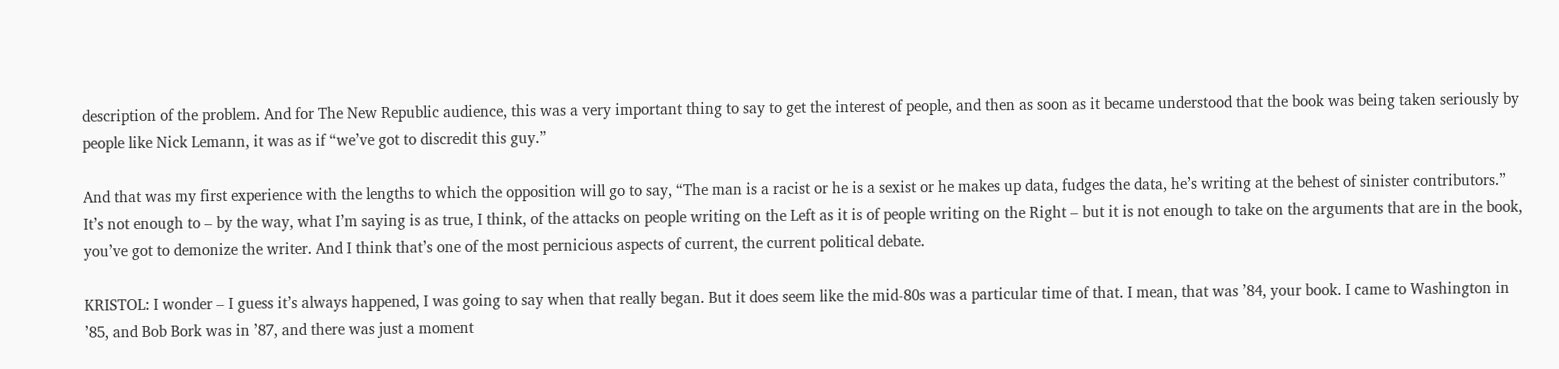description of the problem. And for The New Republic audience, this was a very important thing to say to get the interest of people, and then as soon as it became understood that the book was being taken seriously by people like Nick Lemann, it was as if “we’ve got to discredit this guy.”

And that was my first experience with the lengths to which the opposition will go to say, “The man is a racist or he is a sexist or he makes up data, fudges the data, he’s writing at the behest of sinister contributors.” It’s not enough to – by the way, what I’m saying is as true, I think, of the attacks on people writing on the Left as it is of people writing on the Right – but it is not enough to take on the arguments that are in the book, you’ve got to demonize the writer. And I think that’s one of the most pernicious aspects of current, the current political debate.

KRISTOL: I wonder – I guess it’s always happened, I was going to say when that really began. But it does seem like the mid-80s was a particular time of that. I mean, that was ’84, your book. I came to Washington in ’85, and Bob Bork was in ’87, and there was just a moment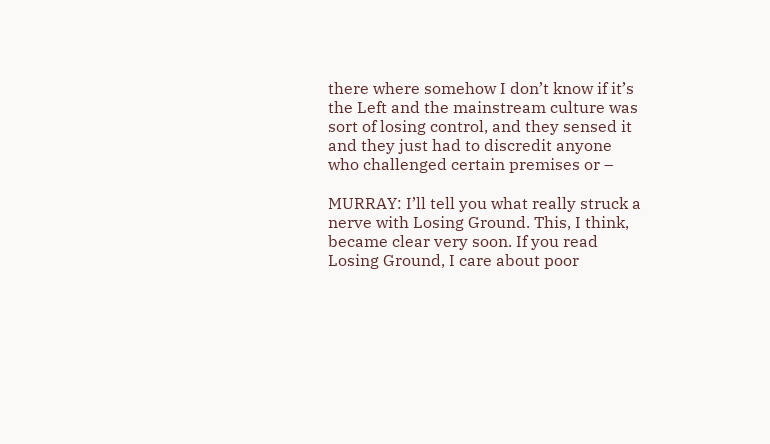there where somehow I don’t know if it’s the Left and the mainstream culture was sort of losing control, and they sensed it and they just had to discredit anyone who challenged certain premises or –

MURRAY: I’ll tell you what really struck a nerve with Losing Ground. This, I think, became clear very soon. If you read Losing Ground, I care about poor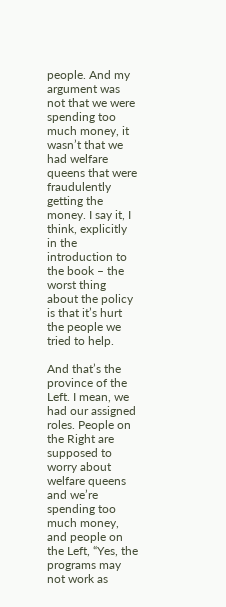people. And my argument was not that we were spending too much money, it wasn’t that we had welfare queens that were fraudulently getting the money. I say it, I think, explicitly in the introduction to the book – the worst thing about the policy is that it’s hurt the people we tried to help.

And that’s the province of the Left. I mean, we had our assigned roles. People on the Right are supposed to worry about welfare queens and we’re spending too much money, and people on the Left, “Yes, the programs may not work as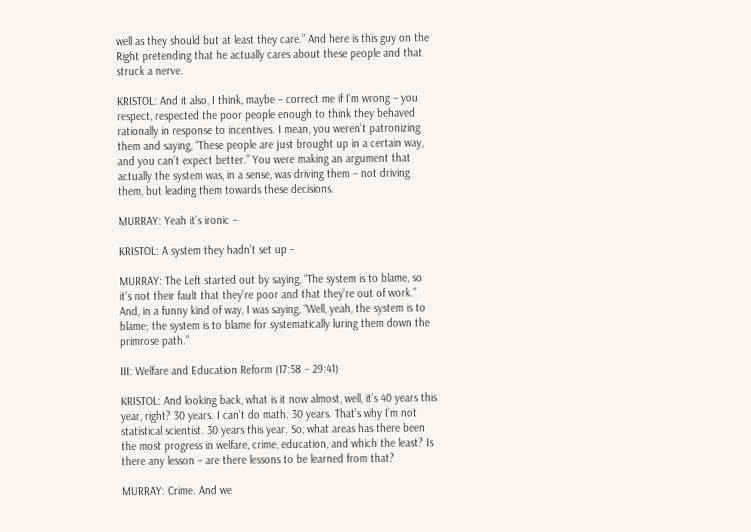well as they should but at least they care.” And here is this guy on the Right pretending that he actually cares about these people and that struck a nerve.

KRISTOL: And it also, I think, maybe – correct me if I’m wrong – you respect, respected the poor people enough to think they behaved rationally in response to incentives. I mean, you weren’t patronizing them and saying, “These people are just brought up in a certain way, and you can’t expect better.” You were making an argument that actually the system was, in a sense, was driving them – not driving them, but leading them towards these decisions.

MURRAY: Yeah it’s ironic –

KRISTOL: A system they hadn’t set up –

MURRAY: The Left started out by saying, “The system is to blame, so it’s not their fault that they’re poor and that they’re out of work.” And, in a funny kind of way, I was saying, “Well, yeah, the system is to blame; the system is to blame for systematically luring them down the primrose path.”

III: Welfare and Education Reform (17:58 – 29:41)

KRISTOL: And looking back, what is it now almost, well, it’s 40 years this year, right? 30 years. I can’t do math. 30 years. That’s why I’m not statistical scientist. 30 years this year. So, what areas has there been the most progress in welfare, crime, education, and which the least? Is there any lesson – are there lessons to be learned from that?

MURRAY: Crime. And we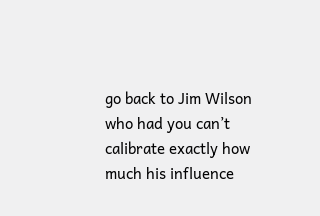go back to Jim Wilson who had you can’t calibrate exactly how much his influence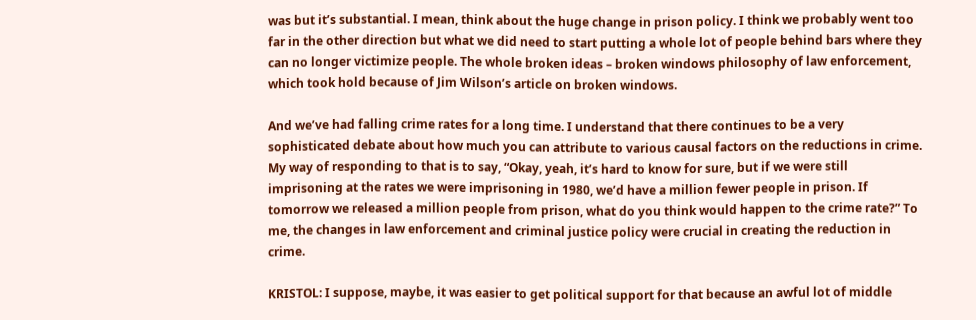was but it’s substantial. I mean, think about the huge change in prison policy. I think we probably went too far in the other direction but what we did need to start putting a whole lot of people behind bars where they can no longer victimize people. The whole broken ideas – broken windows philosophy of law enforcement, which took hold because of Jim Wilson’s article on broken windows.

And we’ve had falling crime rates for a long time. I understand that there continues to be a very sophisticated debate about how much you can attribute to various causal factors on the reductions in crime. My way of responding to that is to say, “Okay, yeah, it’s hard to know for sure, but if we were still imprisoning at the rates we were imprisoning in 1980, we’d have a million fewer people in prison. If tomorrow we released a million people from prison, what do you think would happen to the crime rate?” To me, the changes in law enforcement and criminal justice policy were crucial in creating the reduction in crime.

KRISTOL: I suppose, maybe, it was easier to get political support for that because an awful lot of middle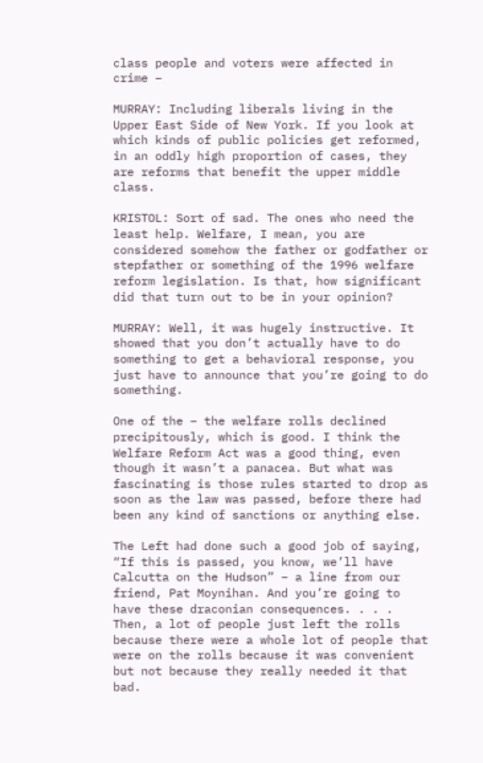class people and voters were affected in crime –

MURRAY: Including liberals living in the Upper East Side of New York. If you look at which kinds of public policies get reformed, in an oddly high proportion of cases, they are reforms that benefit the upper middle class.

KRISTOL: Sort of sad. The ones who need the least help. Welfare, I mean, you are considered somehow the father or godfather or stepfather or something of the 1996 welfare reform legislation. Is that, how significant did that turn out to be in your opinion?

MURRAY: Well, it was hugely instructive. It showed that you don’t actually have to do something to get a behavioral response, you just have to announce that you’re going to do something.

One of the – the welfare rolls declined precipitously, which is good. I think the Welfare Reform Act was a good thing, even though it wasn’t a panacea. But what was fascinating is those rules started to drop as soon as the law was passed, before there had been any kind of sanctions or anything else.

The Left had done such a good job of saying, “If this is passed, you know, we’ll have Calcutta on the Hudson” – a line from our friend, Pat Moynihan. And you’re going to have these draconian consequences. . . . Then, a lot of people just left the rolls because there were a whole lot of people that were on the rolls because it was convenient but not because they really needed it that bad.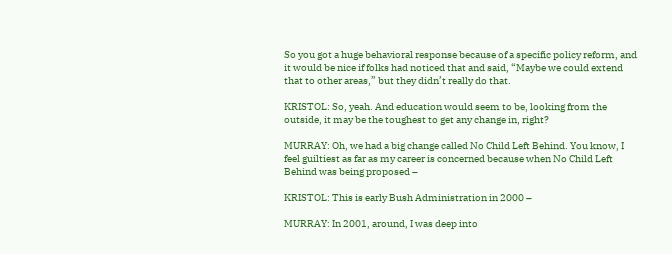So you got a huge behavioral response because of a specific policy reform, and it would be nice if folks had noticed that and said, “Maybe we could extend that to other areas,” but they didn’t really do that.

KRISTOL: So, yeah. And education would seem to be, looking from the outside, it may be the toughest to get any change in, right?

MURRAY: Oh, we had a big change called No Child Left Behind. You know, I feel guiltiest as far as my career is concerned because when No Child Left Behind was being proposed –

KRISTOL: This is early Bush Administration in 2000 –

MURRAY: In 2001, around, I was deep into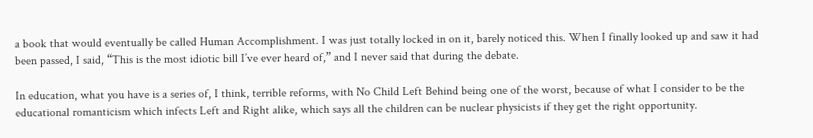a book that would eventually be called Human Accomplishment. I was just totally locked in on it, barely noticed this. When I finally looked up and saw it had been passed, I said, “This is the most idiotic bill I’ve ever heard of,” and I never said that during the debate.

In education, what you have is a series of, I think, terrible reforms, with No Child Left Behind being one of the worst, because of what I consider to be the educational romanticism which infects Left and Right alike, which says all the children can be nuclear physicists if they get the right opportunity.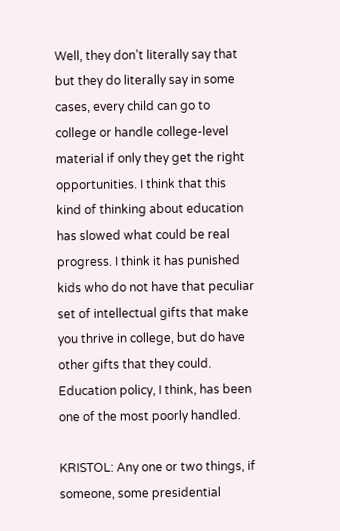Well, they don’t literally say that but they do literally say in some cases, every child can go to college or handle college-level material if only they get the right opportunities. I think that this kind of thinking about education has slowed what could be real progress. I think it has punished kids who do not have that peculiar set of intellectual gifts that make you thrive in college, but do have other gifts that they could. Education policy, I think, has been one of the most poorly handled.

KRISTOL: Any one or two things, if someone, some presidential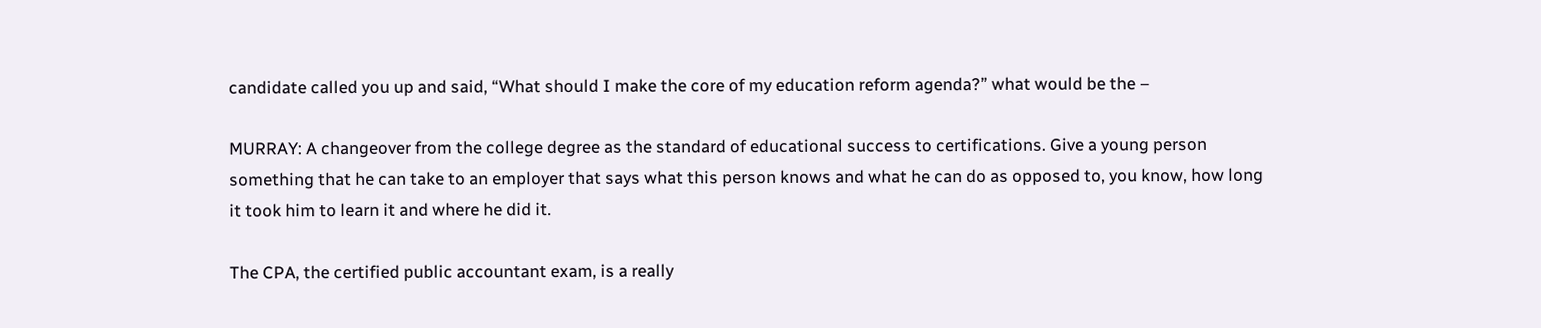candidate called you up and said, “What should I make the core of my education reform agenda?” what would be the –

MURRAY: A changeover from the college degree as the standard of educational success to certifications. Give a young person something that he can take to an employer that says what this person knows and what he can do as opposed to, you know, how long it took him to learn it and where he did it.

The CPA, the certified public accountant exam, is a really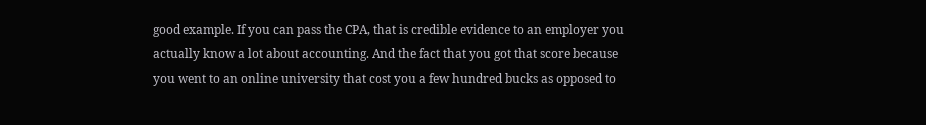good example. If you can pass the CPA, that is credible evidence to an employer you actually know a lot about accounting. And the fact that you got that score because you went to an online university that cost you a few hundred bucks as opposed to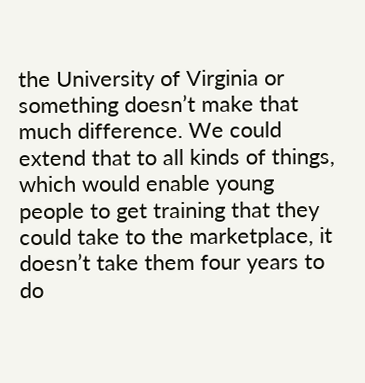the University of Virginia or something doesn’t make that much difference. We could extend that to all kinds of things, which would enable young people to get training that they could take to the marketplace, it doesn’t take them four years to do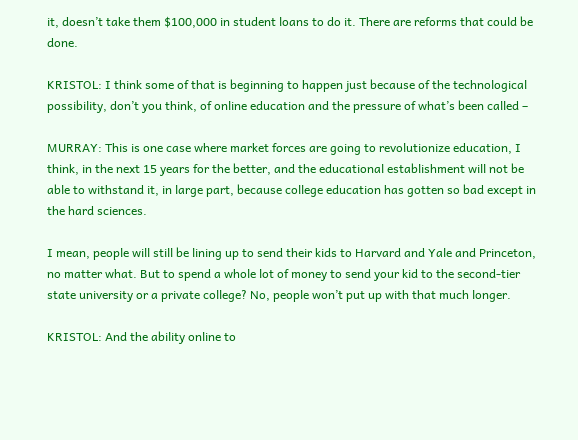it, doesn’t take them $100,000 in student loans to do it. There are reforms that could be done.

KRISTOL: I think some of that is beginning to happen just because of the technological possibility, don’t you think, of online education and the pressure of what’s been called –

MURRAY: This is one case where market forces are going to revolutionize education, I think, in the next 15 years for the better, and the educational establishment will not be able to withstand it, in large part, because college education has gotten so bad except in the hard sciences.

I mean, people will still be lining up to send their kids to Harvard and Yale and Princeton, no matter what. But to spend a whole lot of money to send your kid to the second-tier state university or a private college? No, people won’t put up with that much longer.

KRISTOL: And the ability online to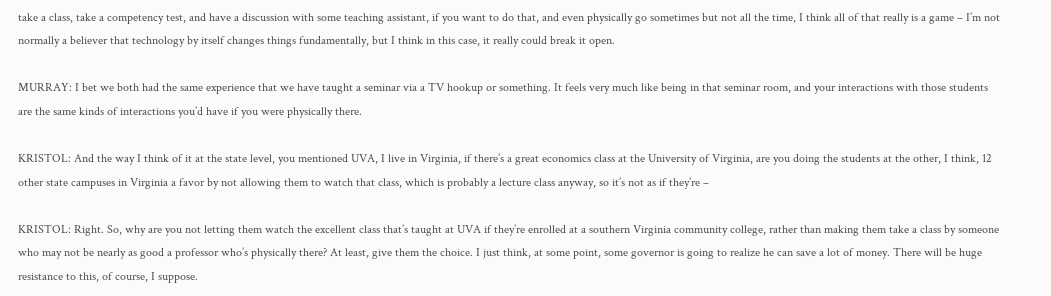take a class, take a competency test, and have a discussion with some teaching assistant, if you want to do that, and even physically go sometimes but not all the time, I think all of that really is a game – I’m not normally a believer that technology by itself changes things fundamentally, but I think in this case, it really could break it open.

MURRAY: I bet we both had the same experience that we have taught a seminar via a TV hookup or something. It feels very much like being in that seminar room, and your interactions with those students are the same kinds of interactions you’d have if you were physically there.

KRISTOL: And the way I think of it at the state level, you mentioned UVA, I live in Virginia, if there’s a great economics class at the University of Virginia, are you doing the students at the other, I think, 12 other state campuses in Virginia a favor by not allowing them to watch that class, which is probably a lecture class anyway, so it’s not as if they’re –

KRISTOL: Right. So, why are you not letting them watch the excellent class that’s taught at UVA if they’re enrolled at a southern Virginia community college, rather than making them take a class by someone who may not be nearly as good a professor who’s physically there? At least, give them the choice. I just think, at some point, some governor is going to realize he can save a lot of money. There will be huge resistance to this, of course, I suppose.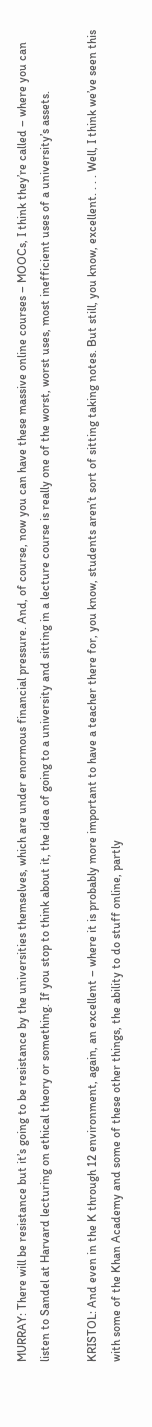MURRAY: There will be resistance but it’s going to be resistance by the universities themselves, which are under enormous financial pressure. And, of course, now you can have these massive online courses – MOOCs, I think they’re called – where you can listen to Sandel at Harvard lecturing on ethical theory or something. If you stop to think about it, the idea of going to a university and sitting in a lecture course is really one of the worst, worst uses, most inefficient uses of a university’s assets.

KRISTOL: And even in the K through 12 environment, again, an excellent – where it is probably more important to have a teacher there for, you know, students aren’t sort of sitting taking notes. But still, you know, excellent. . . . Well, I think we’ve seen this with some of the Khan Academy and some of these other things, the ability to do stuff online, partly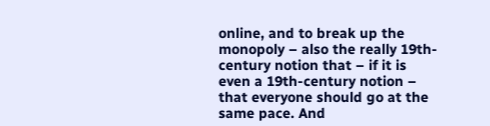online, and to break up the monopoly – also the really 19th-century notion that – if it is even a 19th-century notion – that everyone should go at the same pace. And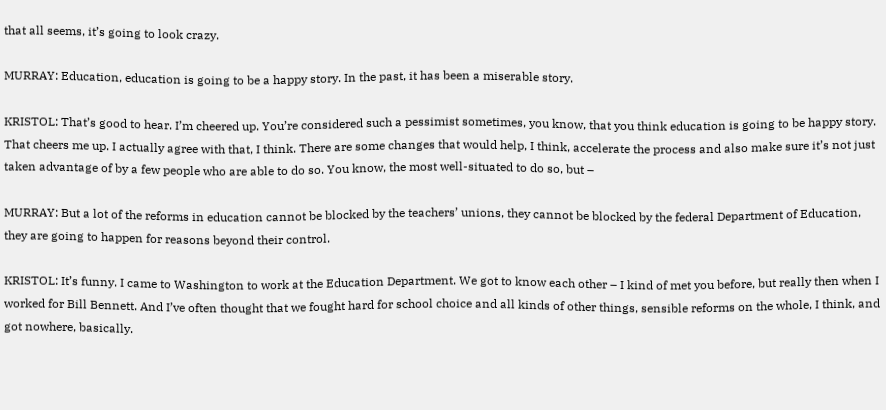that all seems, it’s going to look crazy.

MURRAY: Education, education is going to be a happy story. In the past, it has been a miserable story.

KRISTOL: That’s good to hear. I’m cheered up. You’re considered such a pessimist sometimes, you know, that you think education is going to be happy story. That cheers me up. I actually agree with that, I think. There are some changes that would help, I think, accelerate the process and also make sure it’s not just taken advantage of by a few people who are able to do so. You know, the most well-situated to do so, but –

MURRAY: But a lot of the reforms in education cannot be blocked by the teachers’ unions, they cannot be blocked by the federal Department of Education, they are going to happen for reasons beyond their control.

KRISTOL: It’s funny. I came to Washington to work at the Education Department. We got to know each other – I kind of met you before, but really then when I worked for Bill Bennett. And I’ve often thought that we fought hard for school choice and all kinds of other things, sensible reforms on the whole, I think, and got nowhere, basically.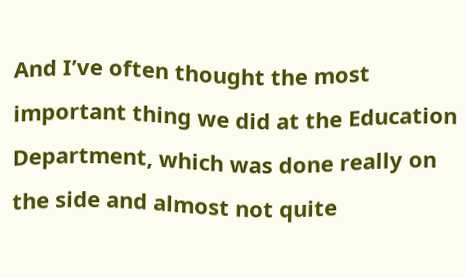And I’ve often thought the most important thing we did at the Education Department, which was done really on the side and almost not quite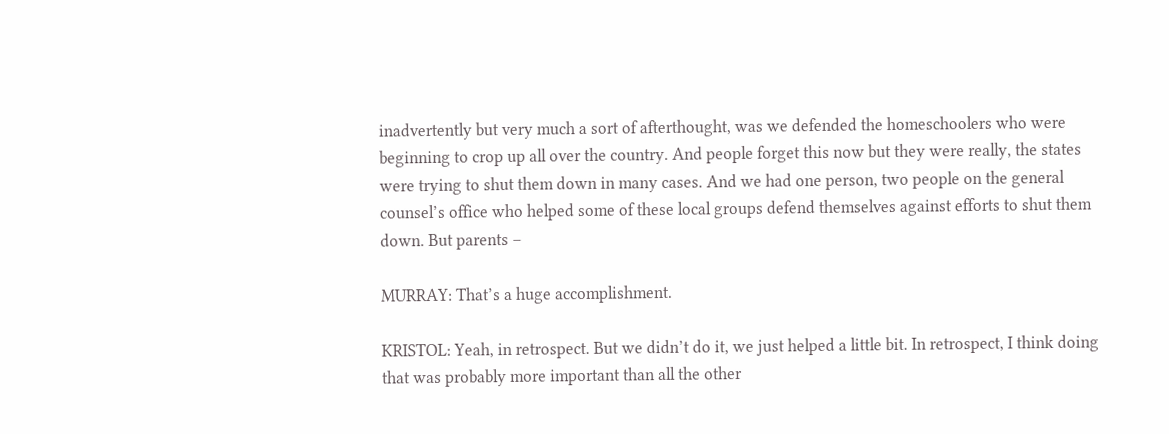inadvertently but very much a sort of afterthought, was we defended the homeschoolers who were beginning to crop up all over the country. And people forget this now but they were really, the states were trying to shut them down in many cases. And we had one person, two people on the general counsel’s office who helped some of these local groups defend themselves against efforts to shut them down. But parents –

MURRAY: That’s a huge accomplishment.

KRISTOL: Yeah, in retrospect. But we didn’t do it, we just helped a little bit. In retrospect, I think doing that was probably more important than all the other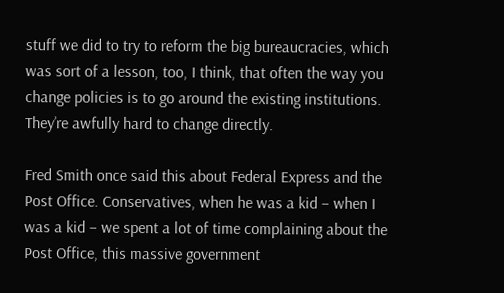stuff we did to try to reform the big bureaucracies, which was sort of a lesson, too, I think, that often the way you change policies is to go around the existing institutions. They’re awfully hard to change directly.

Fred Smith once said this about Federal Express and the Post Office. Conservatives, when he was a kid – when I was a kid – we spent a lot of time complaining about the Post Office, this massive government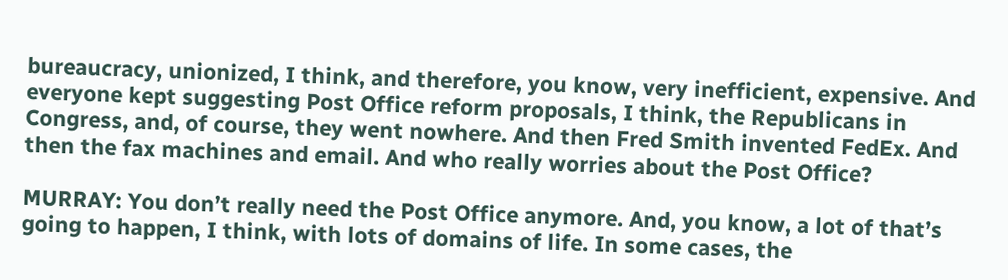bureaucracy, unionized, I think, and therefore, you know, very inefficient, expensive. And everyone kept suggesting Post Office reform proposals, I think, the Republicans in Congress, and, of course, they went nowhere. And then Fred Smith invented FedEx. And then the fax machines and email. And who really worries about the Post Office?

MURRAY: You don’t really need the Post Office anymore. And, you know, a lot of that’s going to happen, I think, with lots of domains of life. In some cases, the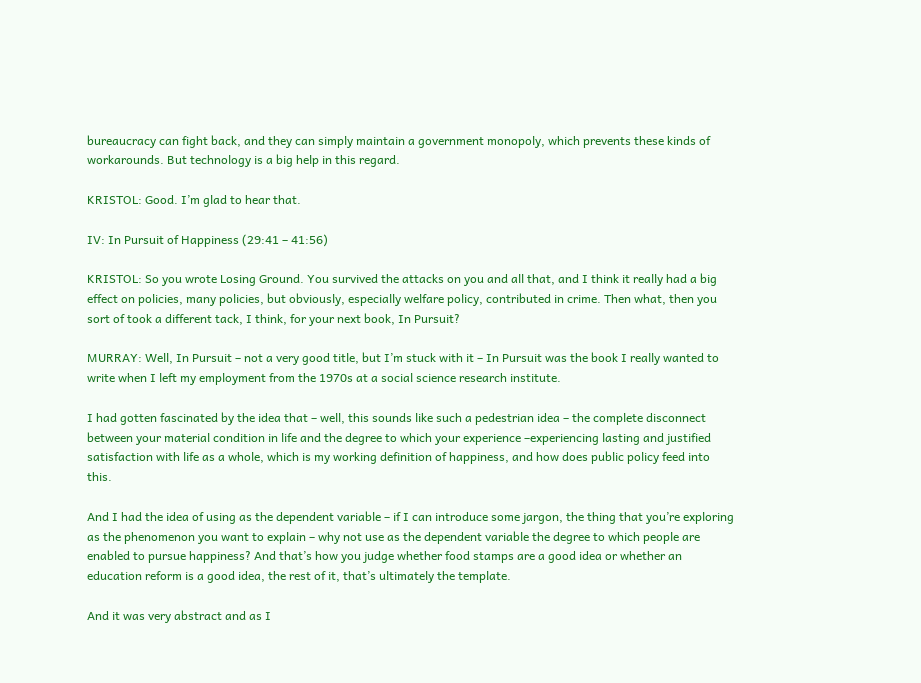bureaucracy can fight back, and they can simply maintain a government monopoly, which prevents these kinds of workarounds. But technology is a big help in this regard.

KRISTOL: Good. I’m glad to hear that.

IV: In Pursuit of Happiness (29:41 – 41:56)

KRISTOL: So you wrote Losing Ground. You survived the attacks on you and all that, and I think it really had a big effect on policies, many policies, but obviously, especially welfare policy, contributed in crime. Then what, then you sort of took a different tack, I think, for your next book, In Pursuit?

MURRAY: Well, In Pursuit – not a very good title, but I’m stuck with it – In Pursuit was the book I really wanted to write when I left my employment from the 1970s at a social science research institute.

I had gotten fascinated by the idea that – well, this sounds like such a pedestrian idea – the complete disconnect between your material condition in life and the degree to which your experience –experiencing lasting and justified satisfaction with life as a whole, which is my working definition of happiness, and how does public policy feed into this.

And I had the idea of using as the dependent variable – if I can introduce some jargon, the thing that you’re exploring as the phenomenon you want to explain – why not use as the dependent variable the degree to which people are enabled to pursue happiness? And that’s how you judge whether food stamps are a good idea or whether an education reform is a good idea, the rest of it, that’s ultimately the template.

And it was very abstract and as I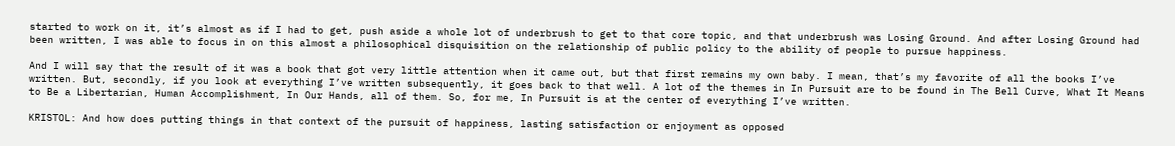started to work on it, it’s almost as if I had to get, push aside a whole lot of underbrush to get to that core topic, and that underbrush was Losing Ground. And after Losing Ground had been written, I was able to focus in on this almost a philosophical disquisition on the relationship of public policy to the ability of people to pursue happiness.

And I will say that the result of it was a book that got very little attention when it came out, but that first remains my own baby. I mean, that’s my favorite of all the books I’ve written. But, secondly, if you look at everything I’ve written subsequently, it goes back to that well. A lot of the themes in In Pursuit are to be found in The Bell Curve, What It Means to Be a Libertarian, Human Accomplishment, In Our Hands, all of them. So, for me, In Pursuit is at the center of everything I’ve written.

KRISTOL: And how does putting things in that context of the pursuit of happiness, lasting satisfaction or enjoyment as opposed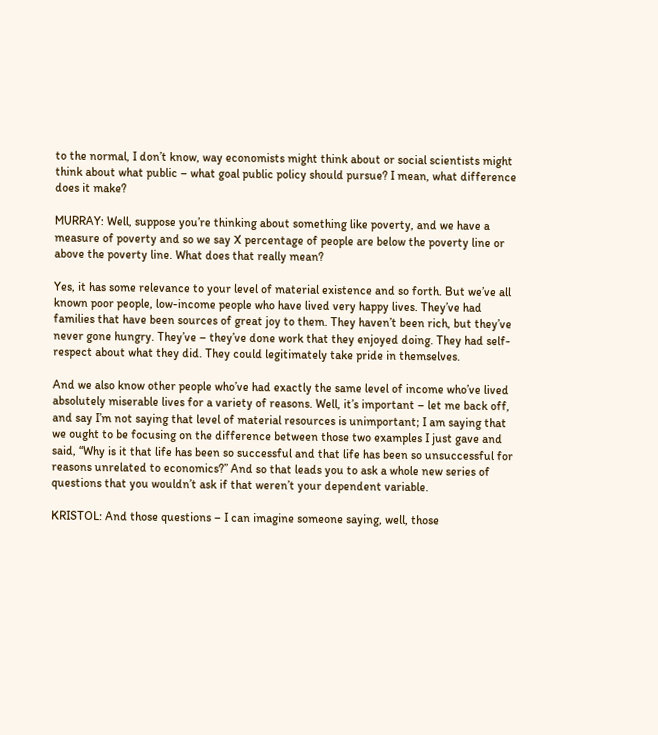to the normal, I don’t know, way economists might think about or social scientists might think about what public – what goal public policy should pursue? I mean, what difference does it make?

MURRAY: Well, suppose you’re thinking about something like poverty, and we have a measure of poverty and so we say X percentage of people are below the poverty line or above the poverty line. What does that really mean?

Yes, it has some relevance to your level of material existence and so forth. But we’ve all known poor people, low-income people who have lived very happy lives. They’ve had families that have been sources of great joy to them. They haven’t been rich, but they’ve never gone hungry. They’ve – they’ve done work that they enjoyed doing. They had self-respect about what they did. They could legitimately take pride in themselves.

And we also know other people who’ve had exactly the same level of income who’ve lived absolutely miserable lives for a variety of reasons. Well, it’s important – let me back off, and say I’m not saying that level of material resources is unimportant; I am saying that we ought to be focusing on the difference between those two examples I just gave and said, “Why is it that life has been so successful and that life has been so unsuccessful for reasons unrelated to economics?” And so that leads you to ask a whole new series of questions that you wouldn’t ask if that weren’t your dependent variable.

KRISTOL: And those questions – I can imagine someone saying, well, those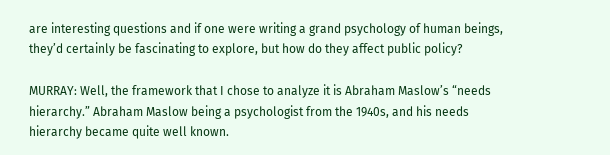are interesting questions and if one were writing a grand psychology of human beings, they’d certainly be fascinating to explore, but how do they affect public policy?

MURRAY: Well, the framework that I chose to analyze it is Abraham Maslow’s “needs hierarchy.” Abraham Maslow being a psychologist from the 1940s, and his needs hierarchy became quite well known.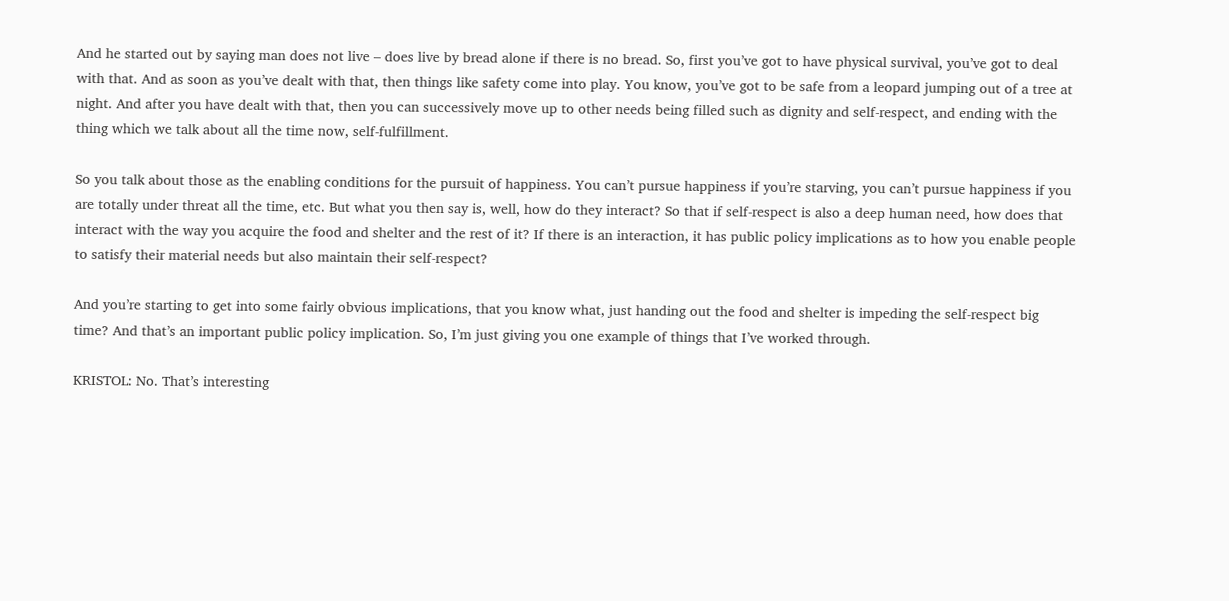And he started out by saying man does not live – does live by bread alone if there is no bread. So, first you’ve got to have physical survival, you’ve got to deal with that. And as soon as you’ve dealt with that, then things like safety come into play. You know, you’ve got to be safe from a leopard jumping out of a tree at night. And after you have dealt with that, then you can successively move up to other needs being filled such as dignity and self-respect, and ending with the thing which we talk about all the time now, self-fulfillment.

So you talk about those as the enabling conditions for the pursuit of happiness. You can’t pursue happiness if you’re starving, you can’t pursue happiness if you are totally under threat all the time, etc. But what you then say is, well, how do they interact? So that if self-respect is also a deep human need, how does that interact with the way you acquire the food and shelter and the rest of it? If there is an interaction, it has public policy implications as to how you enable people to satisfy their material needs but also maintain their self-respect?

And you’re starting to get into some fairly obvious implications, that you know what, just handing out the food and shelter is impeding the self-respect big time? And that’s an important public policy implication. So, I’m just giving you one example of things that I’ve worked through.

KRISTOL: No. That’s interesting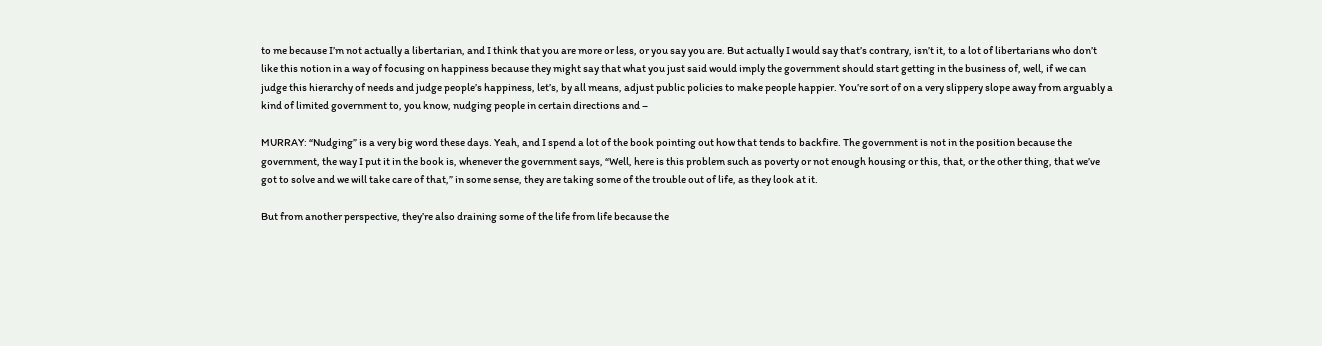to me because I’m not actually a libertarian, and I think that you are more or less, or you say you are. But actually I would say that’s contrary, isn’t it, to a lot of libertarians who don’t like this notion in a way of focusing on happiness because they might say that what you just said would imply the government should start getting in the business of, well, if we can judge this hierarchy of needs and judge people’s happiness, let’s, by all means, adjust public policies to make people happier. You’re sort of on a very slippery slope away from arguably a kind of limited government to, you know, nudging people in certain directions and –

MURRAY: “Nudging” is a very big word these days. Yeah, and I spend a lot of the book pointing out how that tends to backfire. The government is not in the position because the government, the way I put it in the book is, whenever the government says, “Well, here is this problem such as poverty or not enough housing or this, that, or the other thing, that we’ve got to solve and we will take care of that,” in some sense, they are taking some of the trouble out of life, as they look at it.

But from another perspective, they’re also draining some of the life from life because the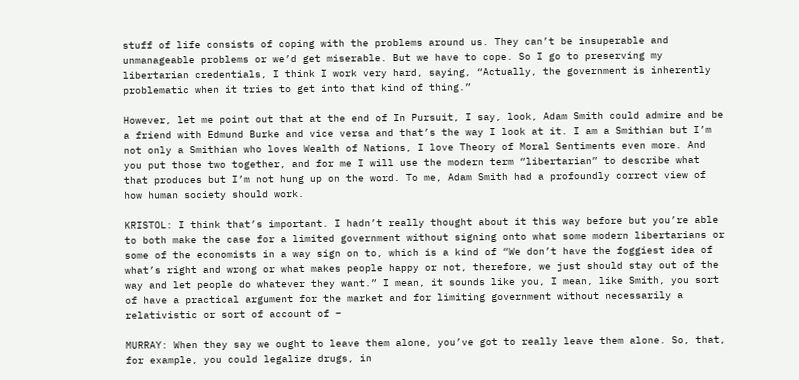stuff of life consists of coping with the problems around us. They can’t be insuperable and unmanageable problems or we’d get miserable. But we have to cope. So I go to preserving my libertarian credentials, I think I work very hard, saying, “Actually, the government is inherently problematic when it tries to get into that kind of thing.”

However, let me point out that at the end of In Pursuit, I say, look, Adam Smith could admire and be a friend with Edmund Burke and vice versa and that’s the way I look at it. I am a Smithian but I’m not only a Smithian who loves Wealth of Nations, I love Theory of Moral Sentiments even more. And you put those two together, and for me I will use the modern term “libertarian” to describe what that produces but I’m not hung up on the word. To me, Adam Smith had a profoundly correct view of how human society should work.

KRISTOL: I think that’s important. I hadn’t really thought about it this way before but you’re able to both make the case for a limited government without signing onto what some modern libertarians or some of the economists in a way sign on to, which is a kind of “We don’t have the foggiest idea of what’s right and wrong or what makes people happy or not, therefore, we just should stay out of the way and let people do whatever they want.” I mean, it sounds like you, I mean, like Smith, you sort of have a practical argument for the market and for limiting government without necessarily a relativistic or sort of account of –

MURRAY: When they say we ought to leave them alone, you’ve got to really leave them alone. So, that, for example, you could legalize drugs, in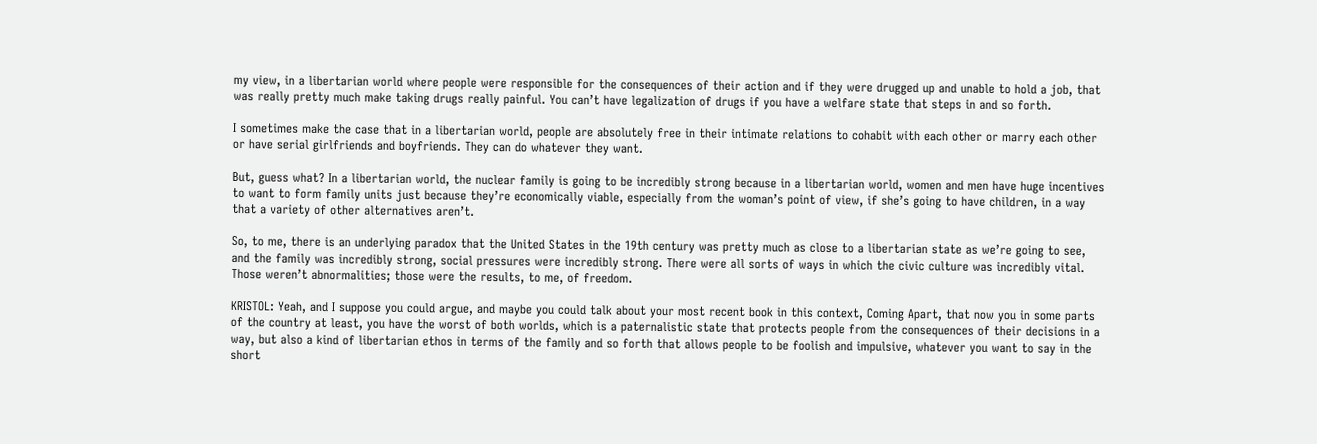my view, in a libertarian world where people were responsible for the consequences of their action and if they were drugged up and unable to hold a job, that was really pretty much make taking drugs really painful. You can’t have legalization of drugs if you have a welfare state that steps in and so forth.

I sometimes make the case that in a libertarian world, people are absolutely free in their intimate relations to cohabit with each other or marry each other or have serial girlfriends and boyfriends. They can do whatever they want.

But, guess what? In a libertarian world, the nuclear family is going to be incredibly strong because in a libertarian world, women and men have huge incentives to want to form family units just because they’re economically viable, especially from the woman’s point of view, if she’s going to have children, in a way that a variety of other alternatives aren’t.

So, to me, there is an underlying paradox that the United States in the 19th century was pretty much as close to a libertarian state as we’re going to see, and the family was incredibly strong, social pressures were incredibly strong. There were all sorts of ways in which the civic culture was incredibly vital. Those weren’t abnormalities; those were the results, to me, of freedom.

KRISTOL: Yeah, and I suppose you could argue, and maybe you could talk about your most recent book in this context, Coming Apart, that now you in some parts of the country at least, you have the worst of both worlds, which is a paternalistic state that protects people from the consequences of their decisions in a way, but also a kind of libertarian ethos in terms of the family and so forth that allows people to be foolish and impulsive, whatever you want to say in the short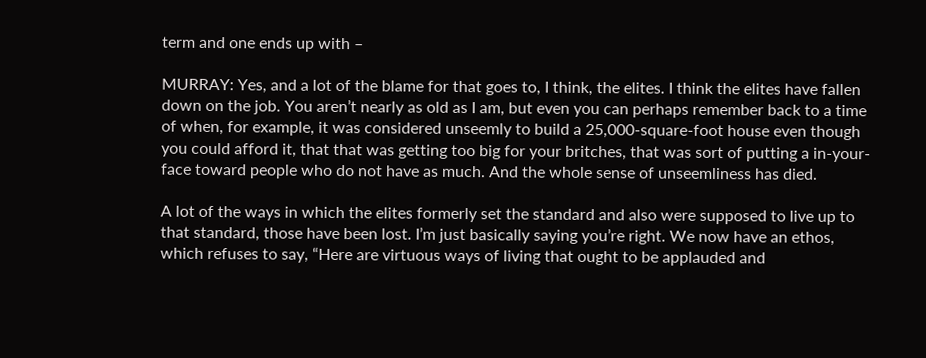term and one ends up with –

MURRAY: Yes, and a lot of the blame for that goes to, I think, the elites. I think the elites have fallen down on the job. You aren’t nearly as old as I am, but even you can perhaps remember back to a time of when, for example, it was considered unseemly to build a 25,000-square-foot house even though you could afford it, that that was getting too big for your britches, that was sort of putting a in-your-face toward people who do not have as much. And the whole sense of unseemliness has died.

A lot of the ways in which the elites formerly set the standard and also were supposed to live up to that standard, those have been lost. I’m just basically saying you’re right. We now have an ethos, which refuses to say, “Here are virtuous ways of living that ought to be applauded and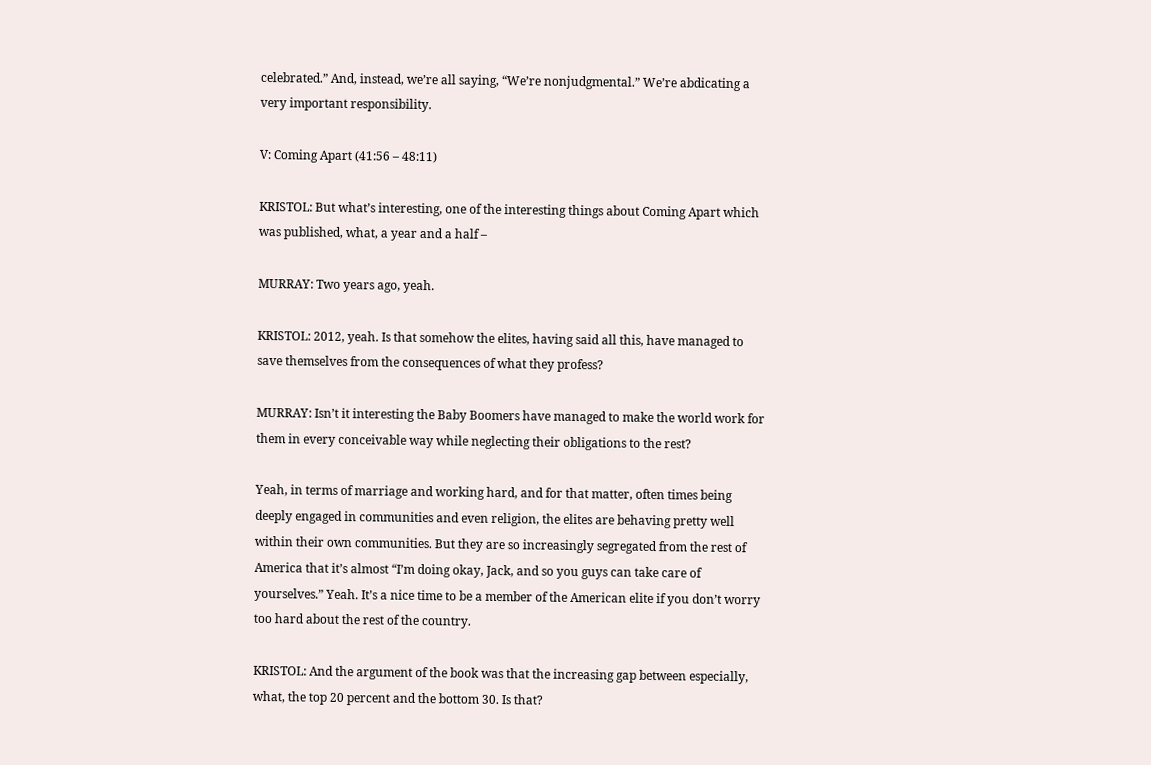celebrated.” And, instead, we’re all saying, “We’re nonjudgmental.” We’re abdicating a very important responsibility.

V: Coming Apart (41:56 – 48:11)

KRISTOL: But what’s interesting, one of the interesting things about Coming Apart which was published, what, a year and a half –

MURRAY: Two years ago, yeah.

KRISTOL: 2012, yeah. Is that somehow the elites, having said all this, have managed to save themselves from the consequences of what they profess?

MURRAY: Isn’t it interesting the Baby Boomers have managed to make the world work for them in every conceivable way while neglecting their obligations to the rest?

Yeah, in terms of marriage and working hard, and for that matter, often times being deeply engaged in communities and even religion, the elites are behaving pretty well within their own communities. But they are so increasingly segregated from the rest of America that it’s almost “I’m doing okay, Jack, and so you guys can take care of yourselves.” Yeah. It’s a nice time to be a member of the American elite if you don’t worry too hard about the rest of the country.

KRISTOL: And the argument of the book was that the increasing gap between especially, what, the top 20 percent and the bottom 30. Is that?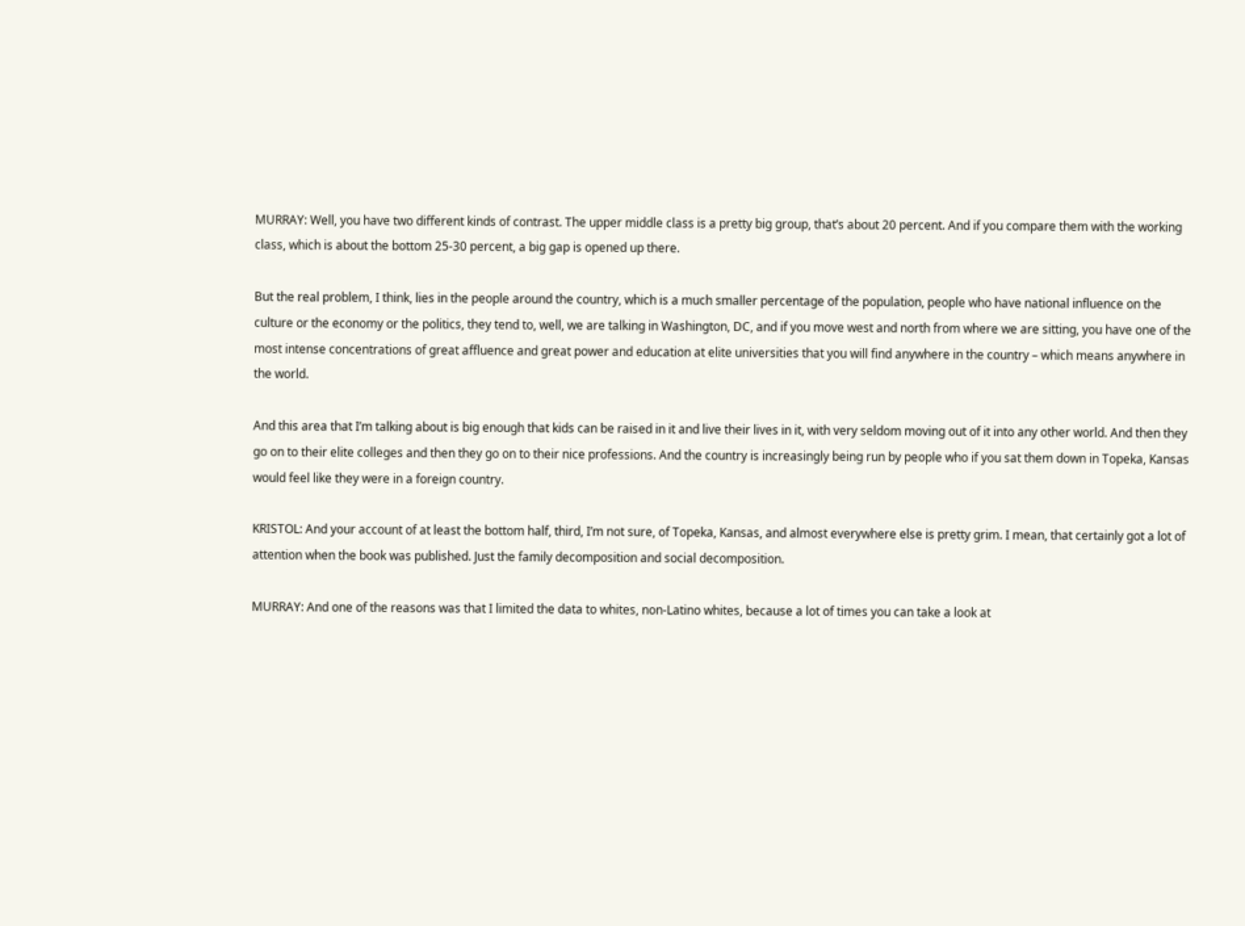MURRAY: Well, you have two different kinds of contrast. The upper middle class is a pretty big group, that’s about 20 percent. And if you compare them with the working class, which is about the bottom 25-30 percent, a big gap is opened up there.

But the real problem, I think, lies in the people around the country, which is a much smaller percentage of the population, people who have national influence on the culture or the economy or the politics, they tend to, well, we are talking in Washington, DC, and if you move west and north from where we are sitting, you have one of the most intense concentrations of great affluence and great power and education at elite universities that you will find anywhere in the country – which means anywhere in the world.

And this area that I’m talking about is big enough that kids can be raised in it and live their lives in it, with very seldom moving out of it into any other world. And then they go on to their elite colleges and then they go on to their nice professions. And the country is increasingly being run by people who if you sat them down in Topeka, Kansas would feel like they were in a foreign country.

KRISTOL: And your account of at least the bottom half, third, I’m not sure, of Topeka, Kansas, and almost everywhere else is pretty grim. I mean, that certainly got a lot of attention when the book was published. Just the family decomposition and social decomposition.

MURRAY: And one of the reasons was that I limited the data to whites, non-Latino whites, because a lot of times you can take a look at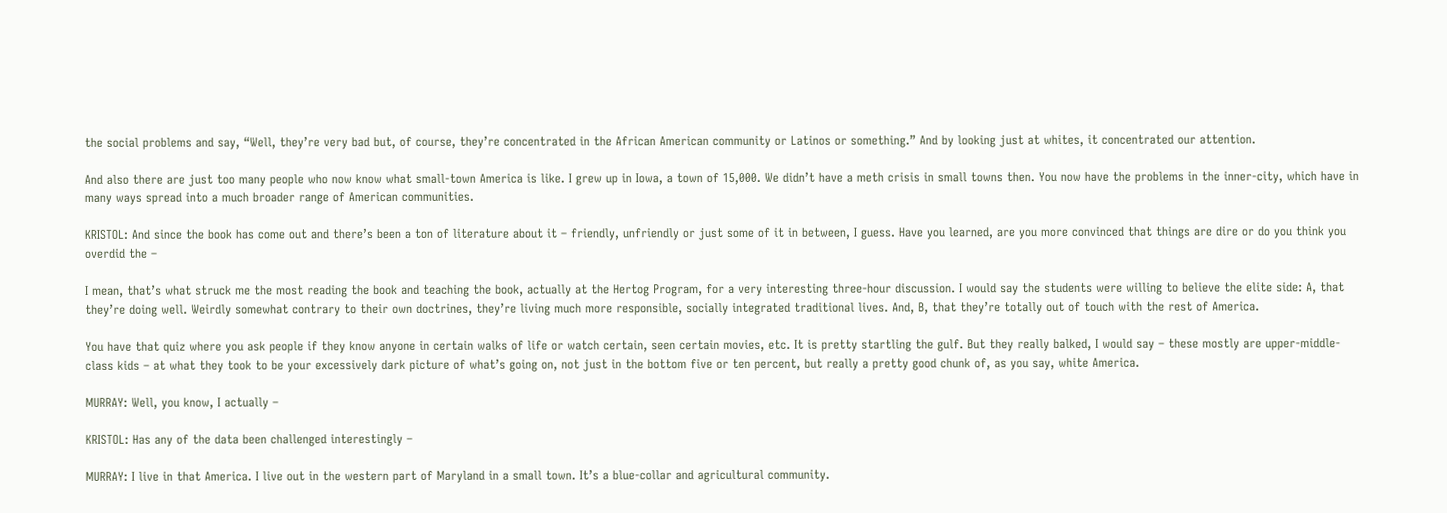the social problems and say, “Well, they’re very bad but, of course, they’re concentrated in the African American community or Latinos or something.” And by looking just at whites, it concentrated our attention.

And also there are just too many people who now know what small-town America is like. I grew up in Iowa, a town of 15,000. We didn’t have a meth crisis in small towns then. You now have the problems in the inner-city, which have in many ways spread into a much broader range of American communities.

KRISTOL: And since the book has come out and there’s been a ton of literature about it – friendly, unfriendly or just some of it in between, I guess. Have you learned, are you more convinced that things are dire or do you think you overdid the –

I mean, that’s what struck me the most reading the book and teaching the book, actually at the Hertog Program, for a very interesting three-hour discussion. I would say the students were willing to believe the elite side: A, that they’re doing well. Weirdly somewhat contrary to their own doctrines, they’re living much more responsible, socially integrated traditional lives. And, B, that they’re totally out of touch with the rest of America.

You have that quiz where you ask people if they know anyone in certain walks of life or watch certain, seen certain movies, etc. It is pretty startling the gulf. But they really balked, I would say – these mostly are upper-middle-class kids – at what they took to be your excessively dark picture of what’s going on, not just in the bottom five or ten percent, but really a pretty good chunk of, as you say, white America.

MURRAY: Well, you know, I actually –

KRISTOL: Has any of the data been challenged interestingly –

MURRAY: I live in that America. I live out in the western part of Maryland in a small town. It’s a blue-collar and agricultural community.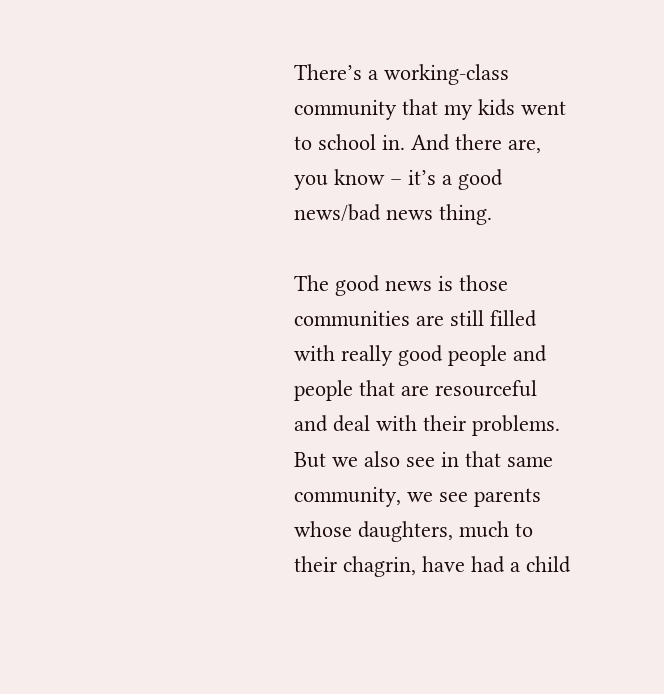There’s a working-class community that my kids went to school in. And there are, you know – it’s a good news/bad news thing.

The good news is those communities are still filled with really good people and people that are resourceful and deal with their problems. But we also see in that same community, we see parents whose daughters, much to their chagrin, have had a child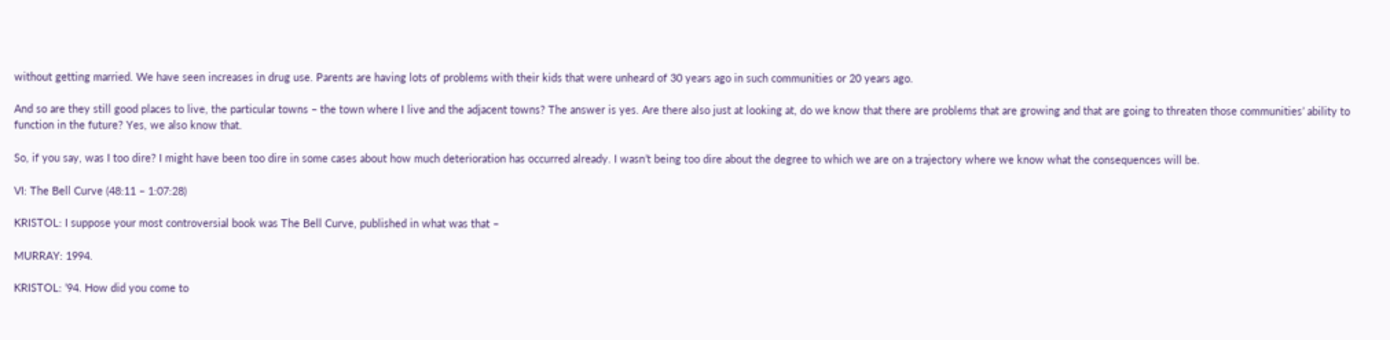without getting married. We have seen increases in drug use. Parents are having lots of problems with their kids that were unheard of 30 years ago in such communities or 20 years ago.

And so are they still good places to live, the particular towns – the town where I live and the adjacent towns? The answer is yes. Are there also just at looking at, do we know that there are problems that are growing and that are going to threaten those communities’ ability to function in the future? Yes, we also know that.

So, if you say, was I too dire? I might have been too dire in some cases about how much deterioration has occurred already. I wasn’t being too dire about the degree to which we are on a trajectory where we know what the consequences will be.

VI: The Bell Curve (48:11 – 1:07:28)

KRISTOL: I suppose your most controversial book was The Bell Curve, published in what was that –

MURRAY: 1994.

KRISTOL: ’94. How did you come to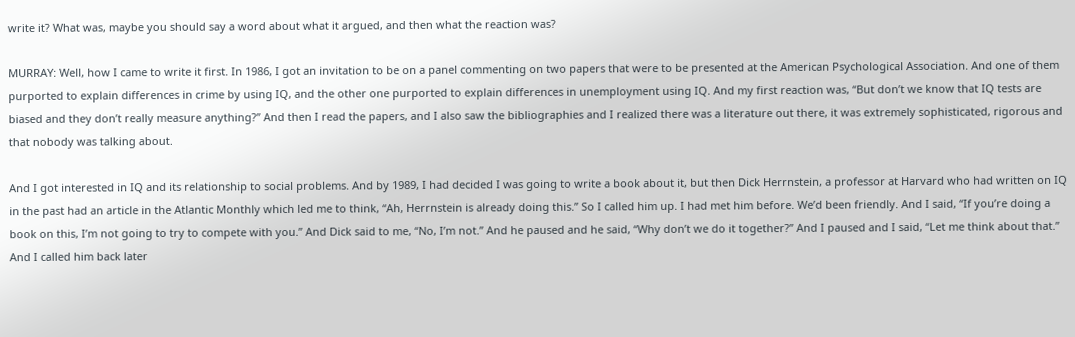write it? What was, maybe you should say a word about what it argued, and then what the reaction was?

MURRAY: Well, how I came to write it first. In 1986, I got an invitation to be on a panel commenting on two papers that were to be presented at the American Psychological Association. And one of them purported to explain differences in crime by using IQ, and the other one purported to explain differences in unemployment using IQ. And my first reaction was, “But don’t we know that IQ tests are biased and they don’t really measure anything?” And then I read the papers, and I also saw the bibliographies and I realized there was a literature out there, it was extremely sophisticated, rigorous and that nobody was talking about.

And I got interested in IQ and its relationship to social problems. And by 1989, I had decided I was going to write a book about it, but then Dick Herrnstein, a professor at Harvard who had written on IQ in the past had an article in the Atlantic Monthly which led me to think, “Ah, Herrnstein is already doing this.” So I called him up. I had met him before. We’d been friendly. And I said, “If you’re doing a book on this, I’m not going to try to compete with you.” And Dick said to me, “No, I’m not.” And he paused and he said, “Why don’t we do it together?” And I paused and I said, “Let me think about that.” And I called him back later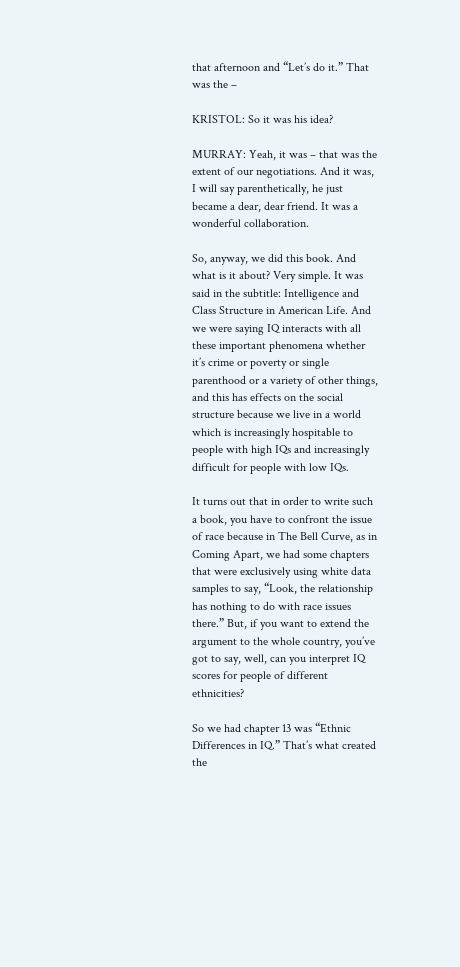that afternoon and “Let’s do it.” That was the –

KRISTOL: So it was his idea?

MURRAY: Yeah, it was – that was the extent of our negotiations. And it was, I will say parenthetically, he just became a dear, dear friend. It was a wonderful collaboration.

So, anyway, we did this book. And what is it about? Very simple. It was said in the subtitle: Intelligence and Class Structure in American Life. And we were saying IQ interacts with all these important phenomena whether it’s crime or poverty or single parenthood or a variety of other things, and this has effects on the social structure because we live in a world which is increasingly hospitable to people with high IQs and increasingly difficult for people with low IQs.

It turns out that in order to write such a book, you have to confront the issue of race because in The Bell Curve, as in Coming Apart, we had some chapters that were exclusively using white data samples to say, “Look, the relationship has nothing to do with race issues there.” But, if you want to extend the argument to the whole country, you’ve got to say, well, can you interpret IQ scores for people of different ethnicities?

So we had chapter 13 was “Ethnic Differences in IQ.” That’s what created the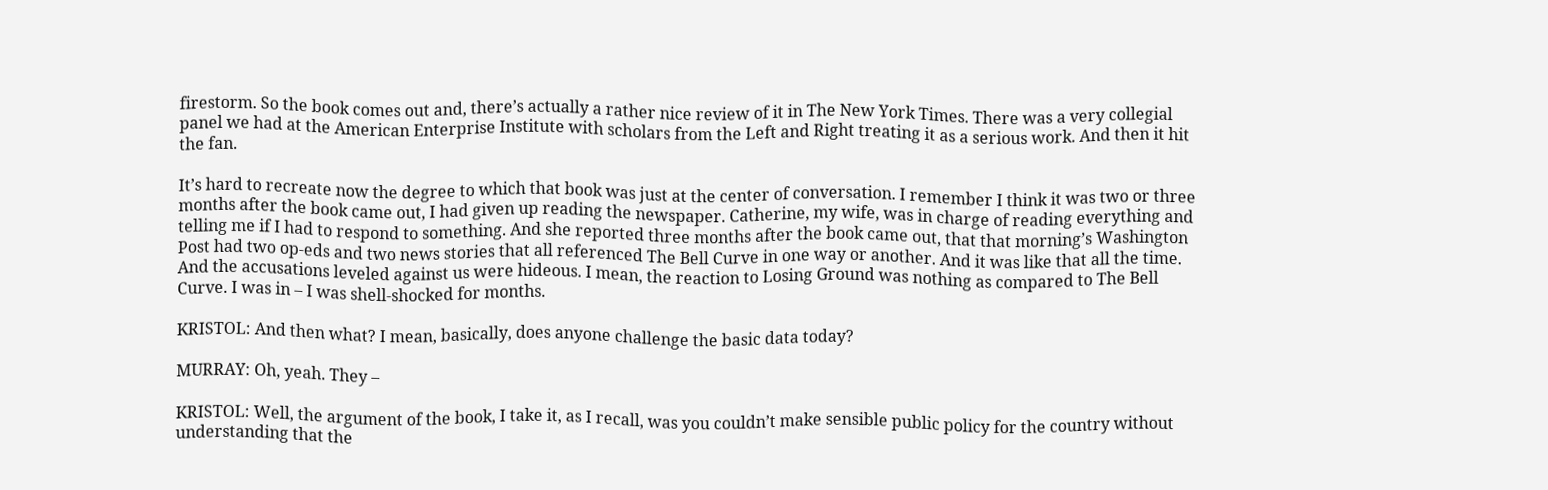firestorm. So the book comes out and, there’s actually a rather nice review of it in The New York Times. There was a very collegial panel we had at the American Enterprise Institute with scholars from the Left and Right treating it as a serious work. And then it hit the fan.

It’s hard to recreate now the degree to which that book was just at the center of conversation. I remember I think it was two or three months after the book came out, I had given up reading the newspaper. Catherine, my wife, was in charge of reading everything and telling me if I had to respond to something. And she reported three months after the book came out, that that morning’s Washington Post had two op-eds and two news stories that all referenced The Bell Curve in one way or another. And it was like that all the time. And the accusations leveled against us were hideous. I mean, the reaction to Losing Ground was nothing as compared to The Bell Curve. I was in – I was shell-shocked for months.

KRISTOL: And then what? I mean, basically, does anyone challenge the basic data today?

MURRAY: Oh, yeah. They –

KRISTOL: Well, the argument of the book, I take it, as I recall, was you couldn’t make sensible public policy for the country without understanding that the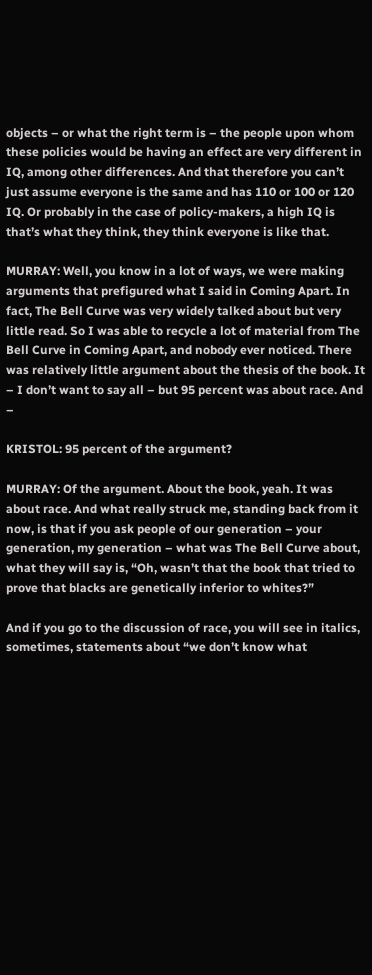objects – or what the right term is – the people upon whom these policies would be having an effect are very different in IQ, among other differences. And that therefore you can’t just assume everyone is the same and has 110 or 100 or 120 IQ. Or probably in the case of policy-makers, a high IQ is that’s what they think, they think everyone is like that.

MURRAY: Well, you know in a lot of ways, we were making arguments that prefigured what I said in Coming Apart. In fact, The Bell Curve was very widely talked about but very little read. So I was able to recycle a lot of material from The Bell Curve in Coming Apart, and nobody ever noticed. There was relatively little argument about the thesis of the book. It – I don’t want to say all – but 95 percent was about race. And –

KRISTOL: 95 percent of the argument?

MURRAY: Of the argument. About the book, yeah. It was about race. And what really struck me, standing back from it now, is that if you ask people of our generation – your generation, my generation – what was The Bell Curve about, what they will say is, “Oh, wasn’t that the book that tried to prove that blacks are genetically inferior to whites?”

And if you go to the discussion of race, you will see in italics, sometimes, statements about “we don’t know what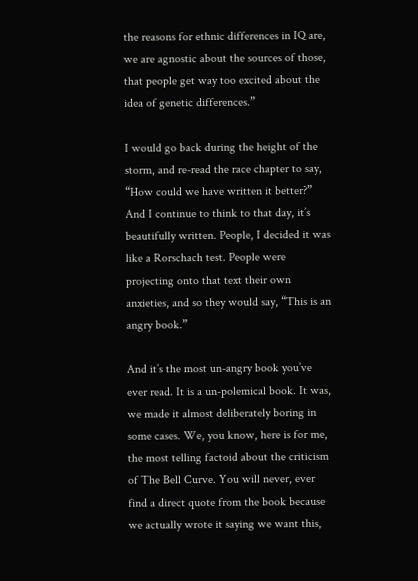the reasons for ethnic differences in IQ are, we are agnostic about the sources of those, that people get way too excited about the idea of genetic differences.”

I would go back during the height of the storm, and re-read the race chapter to say, “How could we have written it better?” And I continue to think to that day, it’s beautifully written. People, I decided it was like a Rorschach test. People were projecting onto that text their own anxieties, and so they would say, “This is an angry book.”

And it’s the most un-angry book you’ve ever read. It is a un-polemical book. It was, we made it almost deliberately boring in some cases. We, you know, here is for me, the most telling factoid about the criticism of The Bell Curve. You will never, ever find a direct quote from the book because we actually wrote it saying we want this,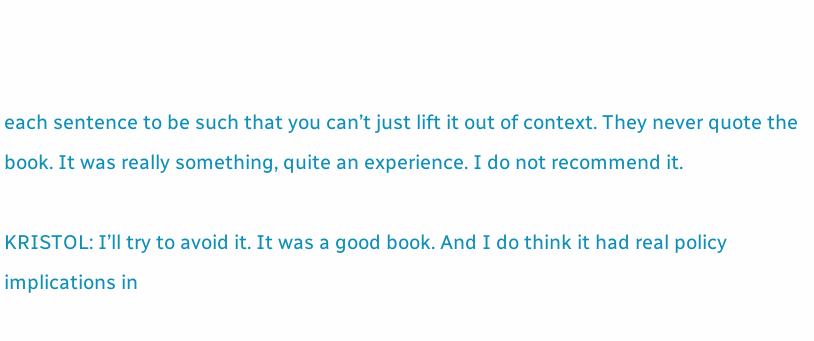each sentence to be such that you can’t just lift it out of context. They never quote the book. It was really something, quite an experience. I do not recommend it.

KRISTOL: I’ll try to avoid it. It was a good book. And I do think it had real policy implications in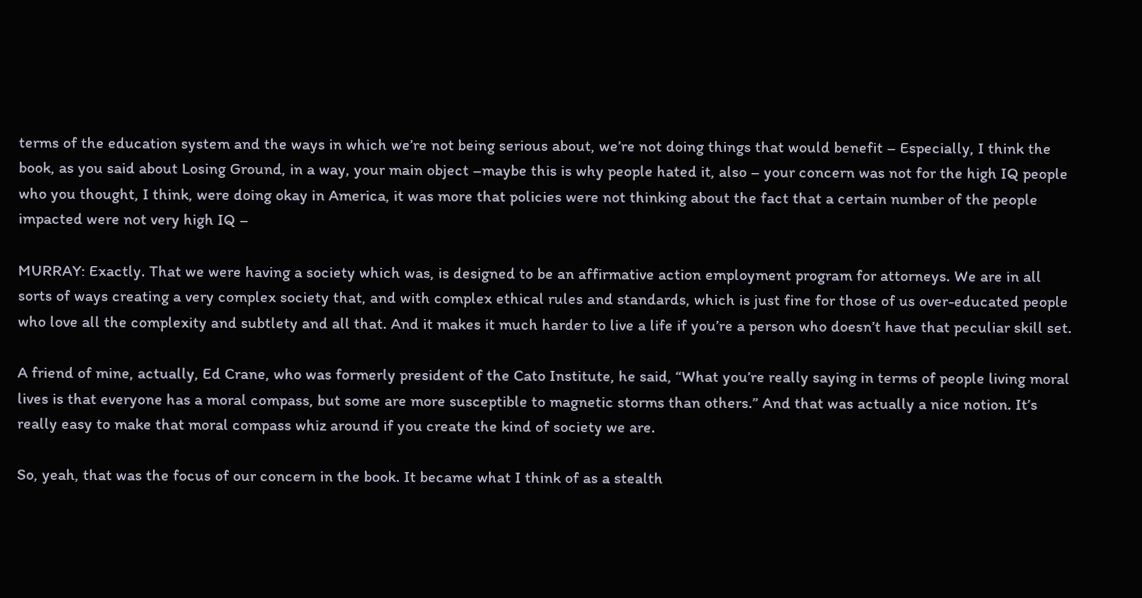terms of the education system and the ways in which we’re not being serious about, we’re not doing things that would benefit – Especially, I think the book, as you said about Losing Ground, in a way, your main object –maybe this is why people hated it, also – your concern was not for the high IQ people who you thought, I think, were doing okay in America, it was more that policies were not thinking about the fact that a certain number of the people impacted were not very high IQ –

MURRAY: Exactly. That we were having a society which was, is designed to be an affirmative action employment program for attorneys. We are in all sorts of ways creating a very complex society that, and with complex ethical rules and standards, which is just fine for those of us over-educated people who love all the complexity and subtlety and all that. And it makes it much harder to live a life if you’re a person who doesn’t have that peculiar skill set.

A friend of mine, actually, Ed Crane, who was formerly president of the Cato Institute, he said, “What you’re really saying in terms of people living moral lives is that everyone has a moral compass, but some are more susceptible to magnetic storms than others.” And that was actually a nice notion. It’s really easy to make that moral compass whiz around if you create the kind of society we are.

So, yeah, that was the focus of our concern in the book. It became what I think of as a stealth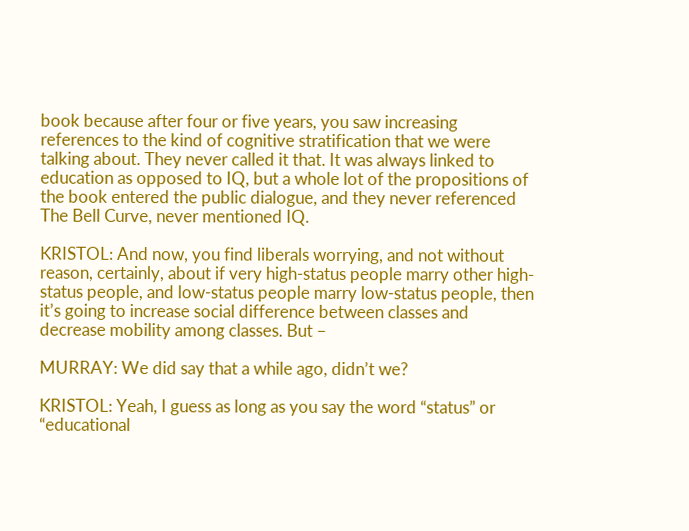book because after four or five years, you saw increasing references to the kind of cognitive stratification that we were talking about. They never called it that. It was always linked to education as opposed to IQ, but a whole lot of the propositions of the book entered the public dialogue, and they never referenced The Bell Curve, never mentioned IQ.

KRISTOL: And now, you find liberals worrying, and not without reason, certainly, about if very high-status people marry other high-status people, and low-status people marry low-status people, then it’s going to increase social difference between classes and decrease mobility among classes. But –

MURRAY: We did say that a while ago, didn’t we?

KRISTOL: Yeah, I guess as long as you say the word “status” or “educational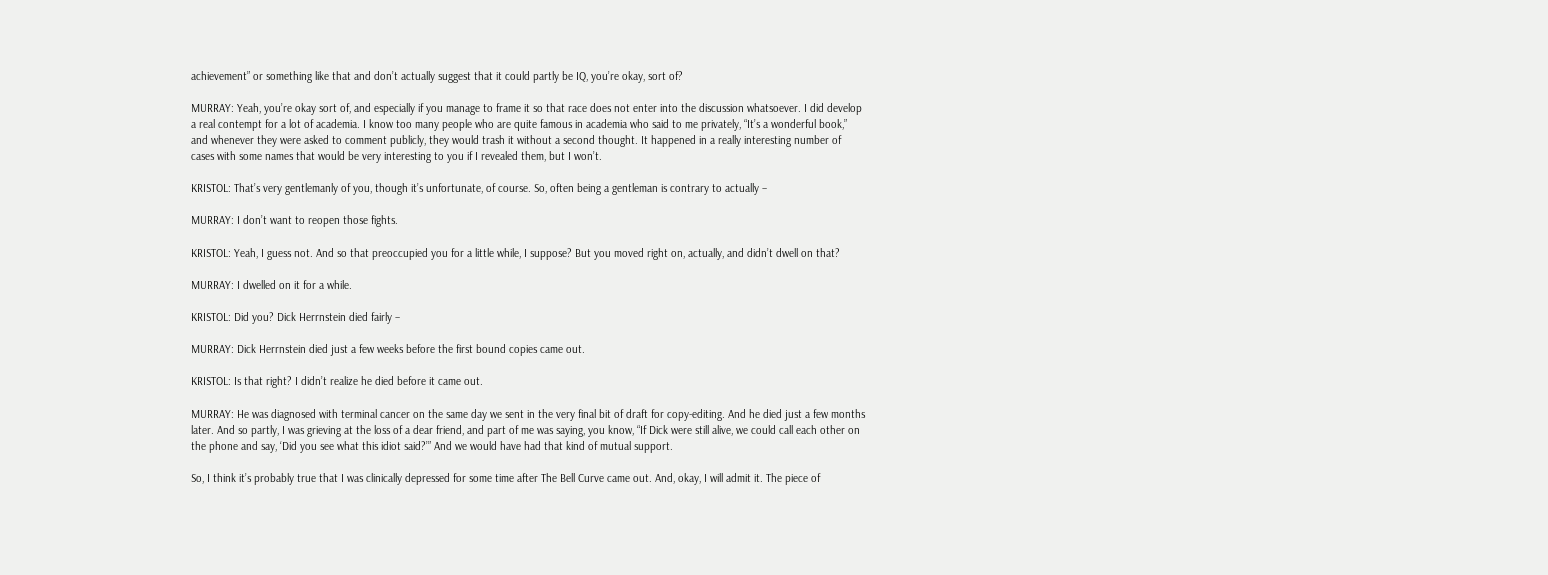achievement” or something like that and don’t actually suggest that it could partly be IQ, you’re okay, sort of?

MURRAY: Yeah, you’re okay sort of, and especially if you manage to frame it so that race does not enter into the discussion whatsoever. I did develop a real contempt for a lot of academia. I know too many people who are quite famous in academia who said to me privately, “It’s a wonderful book,” and whenever they were asked to comment publicly, they would trash it without a second thought. It happened in a really interesting number of cases with some names that would be very interesting to you if I revealed them, but I won’t.

KRISTOL: That’s very gentlemanly of you, though it’s unfortunate, of course. So, often being a gentleman is contrary to actually –

MURRAY: I don’t want to reopen those fights.

KRISTOL: Yeah, I guess not. And so that preoccupied you for a little while, I suppose? But you moved right on, actually, and didn’t dwell on that?

MURRAY: I dwelled on it for a while.

KRISTOL: Did you? Dick Herrnstein died fairly –

MURRAY: Dick Herrnstein died just a few weeks before the first bound copies came out.

KRISTOL: Is that right? I didn’t realize he died before it came out.

MURRAY: He was diagnosed with terminal cancer on the same day we sent in the very final bit of draft for copy-editing. And he died just a few months later. And so partly, I was grieving at the loss of a dear friend, and part of me was saying, you know, “If Dick were still alive, we could call each other on the phone and say, ‘Did you see what this idiot said?’” And we would have had that kind of mutual support.

So, I think it’s probably true that I was clinically depressed for some time after The Bell Curve came out. And, okay, I will admit it. The piece of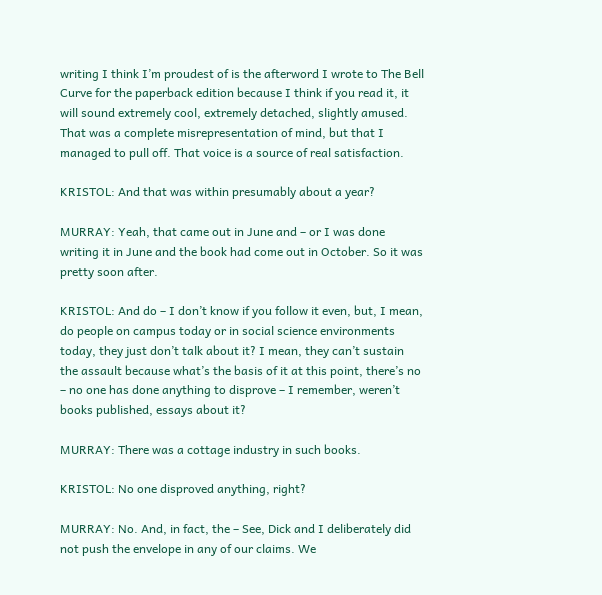writing I think I’m proudest of is the afterword I wrote to The Bell Curve for the paperback edition because I think if you read it, it will sound extremely cool, extremely detached, slightly amused. That was a complete misrepresentation of mind, but that I managed to pull off. That voice is a source of real satisfaction.

KRISTOL: And that was within presumably about a year?

MURRAY: Yeah, that came out in June and – or I was done writing it in June and the book had come out in October. So it was pretty soon after.

KRISTOL: And do – I don’t know if you follow it even, but, I mean, do people on campus today or in social science environments today, they just don’t talk about it? I mean, they can’t sustain the assault because what’s the basis of it at this point, there’s no – no one has done anything to disprove – I remember, weren’t books published, essays about it?

MURRAY: There was a cottage industry in such books.

KRISTOL: No one disproved anything, right?

MURRAY: No. And, in fact, the – See, Dick and I deliberately did not push the envelope in any of our claims. We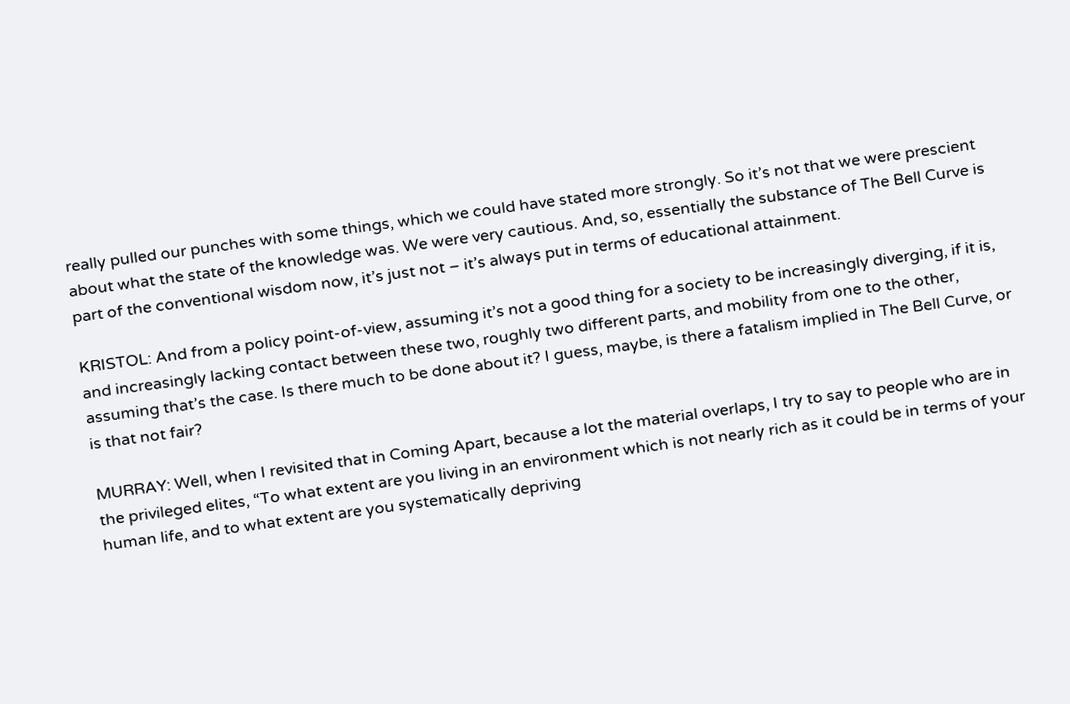really pulled our punches with some things, which we could have stated more strongly. So it’s not that we were prescient about what the state of the knowledge was. We were very cautious. And, so, essentially the substance of The Bell Curve is part of the conventional wisdom now, it’s just not – it’s always put in terms of educational attainment.

KRISTOL: And from a policy point-of-view, assuming it’s not a good thing for a society to be increasingly diverging, if it is, and increasingly lacking contact between these two, roughly two different parts, and mobility from one to the other, assuming that’s the case. Is there much to be done about it? I guess, maybe, is there a fatalism implied in The Bell Curve, or is that not fair?

MURRAY: Well, when I revisited that in Coming Apart, because a lot the material overlaps, I try to say to people who are in the privileged elites, “To what extent are you living in an environment which is not nearly rich as it could be in terms of your human life, and to what extent are you systematically depriving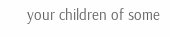your children of some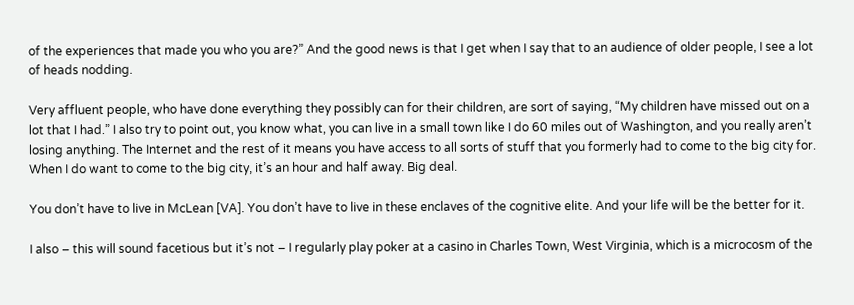of the experiences that made you who you are?” And the good news is that I get when I say that to an audience of older people, I see a lot of heads nodding.

Very affluent people, who have done everything they possibly can for their children, are sort of saying, “My children have missed out on a lot that I had.” I also try to point out, you know what, you can live in a small town like I do 60 miles out of Washington, and you really aren’t losing anything. The Internet and the rest of it means you have access to all sorts of stuff that you formerly had to come to the big city for. When I do want to come to the big city, it’s an hour and half away. Big deal.

You don’t have to live in McLean [VA]. You don’t have to live in these enclaves of the cognitive elite. And your life will be the better for it.

I also – this will sound facetious but it’s not – I regularly play poker at a casino in Charles Town, West Virginia, which is a microcosm of the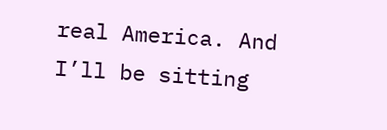real America. And I’ll be sitting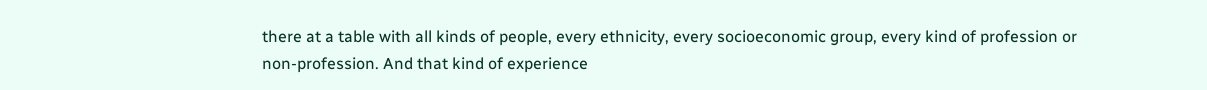there at a table with all kinds of people, every ethnicity, every socioeconomic group, every kind of profession or non-profession. And that kind of experience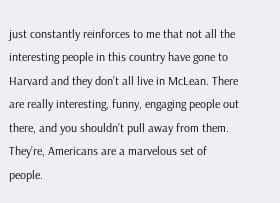just constantly reinforces to me that not all the interesting people in this country have gone to Harvard and they don’t all live in McLean. There are really interesting, funny, engaging people out there, and you shouldn’t pull away from them. They’re, Americans are a marvelous set of people.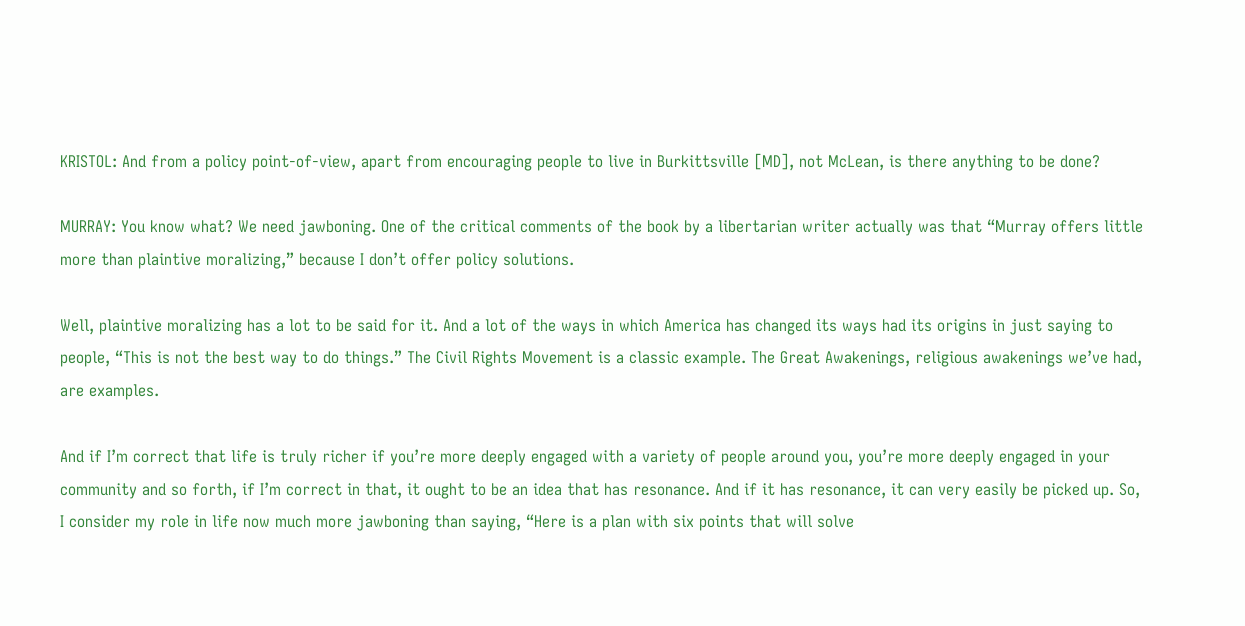KRISTOL: And from a policy point-of-view, apart from encouraging people to live in Burkittsville [MD], not McLean, is there anything to be done?

MURRAY: You know what? We need jawboning. One of the critical comments of the book by a libertarian writer actually was that “Murray offers little more than plaintive moralizing,” because I don’t offer policy solutions.

Well, plaintive moralizing has a lot to be said for it. And a lot of the ways in which America has changed its ways had its origins in just saying to people, “This is not the best way to do things.” The Civil Rights Movement is a classic example. The Great Awakenings, religious awakenings we’ve had, are examples.

And if I’m correct that life is truly richer if you’re more deeply engaged with a variety of people around you, you’re more deeply engaged in your community and so forth, if I’m correct in that, it ought to be an idea that has resonance. And if it has resonance, it can very easily be picked up. So, I consider my role in life now much more jawboning than saying, “Here is a plan with six points that will solve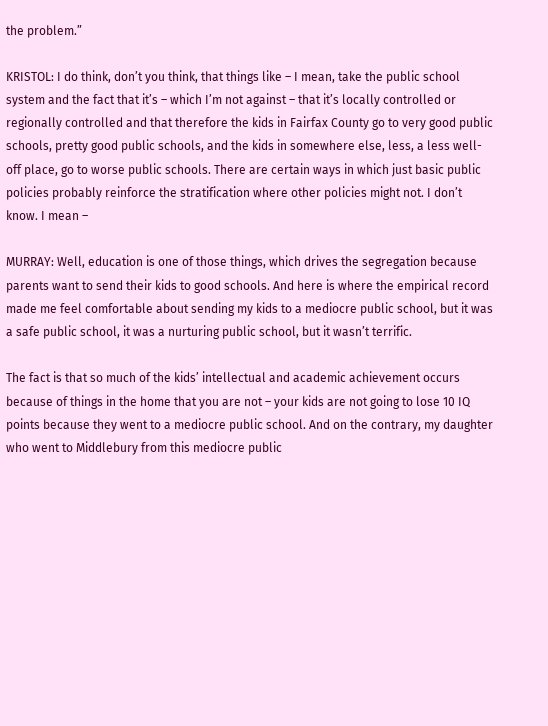the problem.”

KRISTOL: I do think, don’t you think, that things like – I mean, take the public school system and the fact that it’s – which I’m not against – that it’s locally controlled or regionally controlled and that therefore the kids in Fairfax County go to very good public schools, pretty good public schools, and the kids in somewhere else, less, a less well-off place, go to worse public schools. There are certain ways in which just basic public policies probably reinforce the stratification where other policies might not. I don’t know. I mean –

MURRAY: Well, education is one of those things, which drives the segregation because parents want to send their kids to good schools. And here is where the empirical record made me feel comfortable about sending my kids to a mediocre public school, but it was a safe public school, it was a nurturing public school, but it wasn’t terrific.

The fact is that so much of the kids’ intellectual and academic achievement occurs because of things in the home that you are not – your kids are not going to lose 10 IQ points because they went to a mediocre public school. And on the contrary, my daughter who went to Middlebury from this mediocre public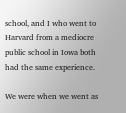school, and I who went to Harvard from a mediocre public school in Iowa both had the same experience.

We were when we went as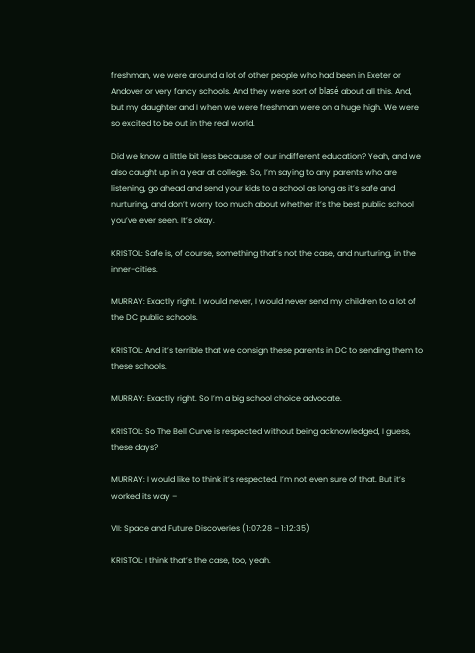freshman, we were around a lot of other people who had been in Exeter or Andover or very fancy schools. And they were sort of blasé about all this. And, but my daughter and I when we were freshman were on a huge high. We were so excited to be out in the real world.

Did we know a little bit less because of our indifferent education? Yeah, and we also caught up in a year at college. So, I’m saying to any parents who are listening, go ahead and send your kids to a school as long as it’s safe and nurturing, and don’t worry too much about whether it’s the best public school you’ve ever seen. It’s okay.

KRISTOL: Safe is, of course, something that’s not the case, and nurturing, in the inner-cities.

MURRAY: Exactly right. I would never, I would never send my children to a lot of the DC public schools.

KRISTOL: And it’s terrible that we consign these parents in DC to sending them to these schools.

MURRAY: Exactly right. So I’m a big school choice advocate.

KRISTOL: So The Bell Curve is respected without being acknowledged, I guess, these days?

MURRAY: I would like to think it’s respected. I’m not even sure of that. But it’s worked its way –

VII: Space and Future Discoveries (1:07:28 – 1:12:35)

KRISTOL: I think that’s the case, too, yeah.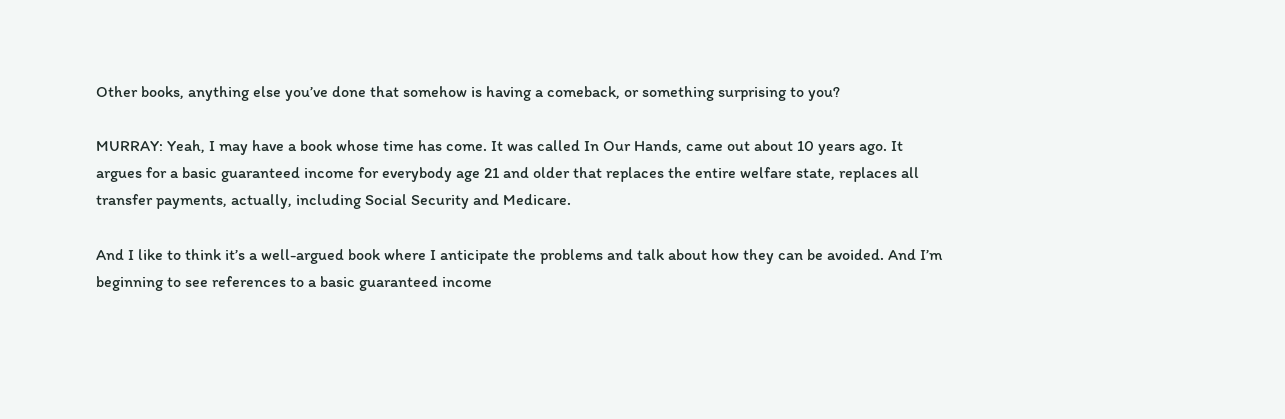Other books, anything else you’ve done that somehow is having a comeback, or something surprising to you?

MURRAY: Yeah, I may have a book whose time has come. It was called In Our Hands, came out about 10 years ago. It argues for a basic guaranteed income for everybody age 21 and older that replaces the entire welfare state, replaces all transfer payments, actually, including Social Security and Medicare.

And I like to think it’s a well-argued book where I anticipate the problems and talk about how they can be avoided. And I’m beginning to see references to a basic guaranteed income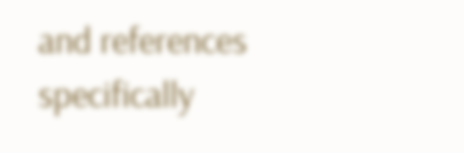and references specifically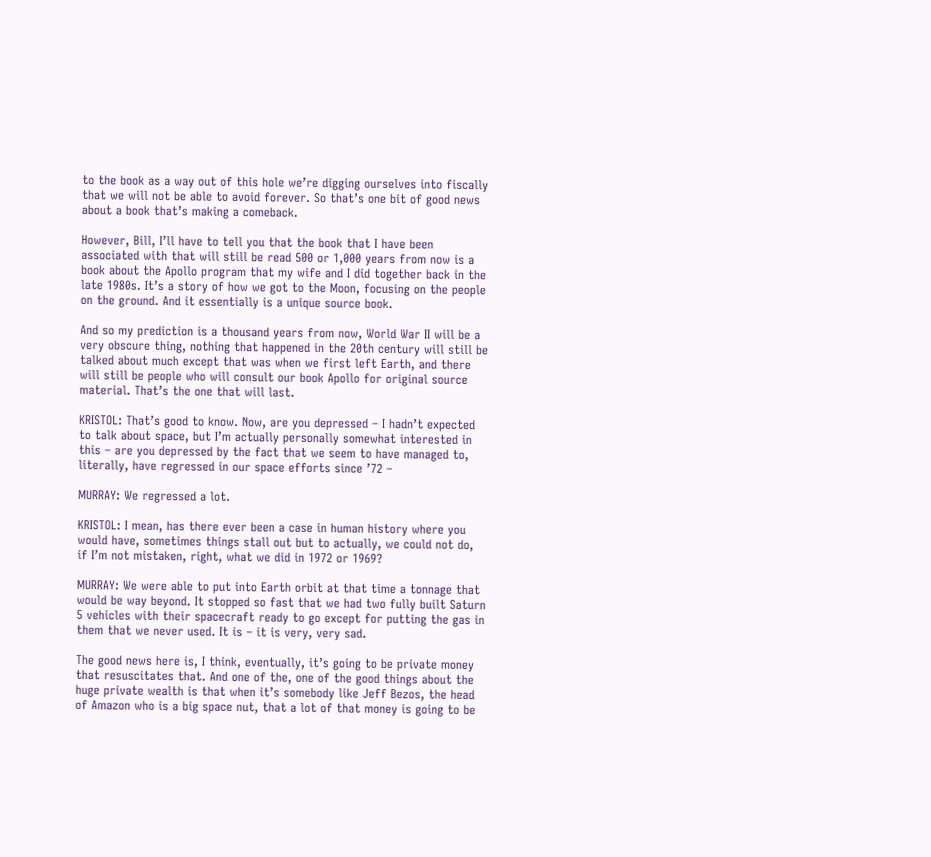to the book as a way out of this hole we’re digging ourselves into fiscally that we will not be able to avoid forever. So that’s one bit of good news about a book that’s making a comeback.

However, Bill, I’ll have to tell you that the book that I have been associated with that will still be read 500 or 1,000 years from now is a book about the Apollo program that my wife and I did together back in the late 1980s. It’s a story of how we got to the Moon, focusing on the people on the ground. And it essentially is a unique source book.

And so my prediction is a thousand years from now, World War II will be a very obscure thing, nothing that happened in the 20th century will still be talked about much except that was when we first left Earth, and there will still be people who will consult our book Apollo for original source material. That’s the one that will last.

KRISTOL: That’s good to know. Now, are you depressed – I hadn’t expected to talk about space, but I’m actually personally somewhat interested in this – are you depressed by the fact that we seem to have managed to, literally, have regressed in our space efforts since ’72 –

MURRAY: We regressed a lot.

KRISTOL: I mean, has there ever been a case in human history where you would have, sometimes things stall out but to actually, we could not do, if I’m not mistaken, right, what we did in 1972 or 1969?

MURRAY: We were able to put into Earth orbit at that time a tonnage that would be way beyond. It stopped so fast that we had two fully built Saturn 5 vehicles with their spacecraft ready to go except for putting the gas in them that we never used. It is – it is very, very sad.

The good news here is, I think, eventually, it’s going to be private money that resuscitates that. And one of the, one of the good things about the huge private wealth is that when it’s somebody like Jeff Bezos, the head of Amazon who is a big space nut, that a lot of that money is going to be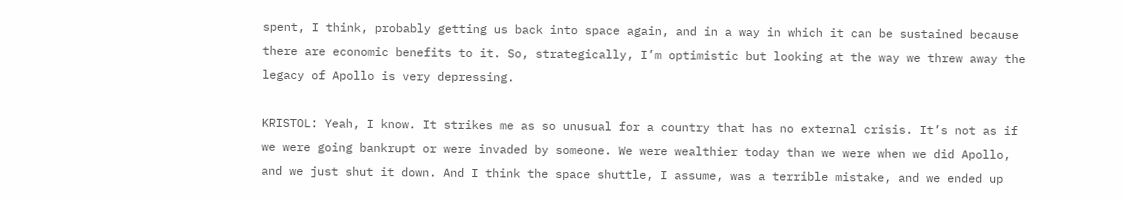spent, I think, probably getting us back into space again, and in a way in which it can be sustained because there are economic benefits to it. So, strategically, I’m optimistic but looking at the way we threw away the legacy of Apollo is very depressing.

KRISTOL: Yeah, I know. It strikes me as so unusual for a country that has no external crisis. It’s not as if we were going bankrupt or were invaded by someone. We were wealthier today than we were when we did Apollo, and we just shut it down. And I think the space shuttle, I assume, was a terrible mistake, and we ended up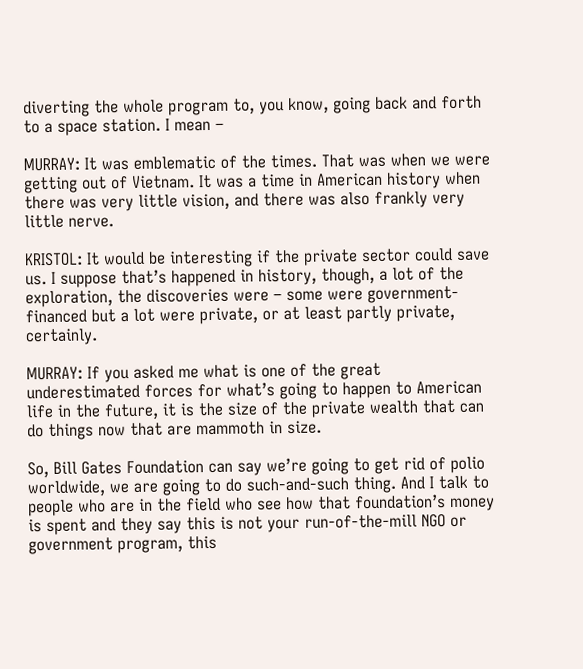diverting the whole program to, you know, going back and forth to a space station. I mean –

MURRAY: It was emblematic of the times. That was when we were getting out of Vietnam. It was a time in American history when there was very little vision, and there was also frankly very little nerve.

KRISTOL: It would be interesting if the private sector could save us. I suppose that’s happened in history, though, a lot of the exploration, the discoveries were – some were government-financed but a lot were private, or at least partly private, certainly.

MURRAY: If you asked me what is one of the great underestimated forces for what’s going to happen to American life in the future, it is the size of the private wealth that can do things now that are mammoth in size.

So, Bill Gates Foundation can say we’re going to get rid of polio worldwide, we are going to do such-and-such thing. And I talk to people who are in the field who see how that foundation’s money is spent and they say this is not your run-of-the-mill NGO or government program, this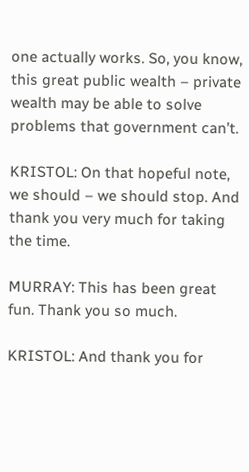one actually works. So, you know, this great public wealth – private wealth may be able to solve problems that government can’t.

KRISTOL: On that hopeful note, we should – we should stop. And thank you very much for taking the time.

MURRAY: This has been great fun. Thank you so much.

KRISTOL: And thank you for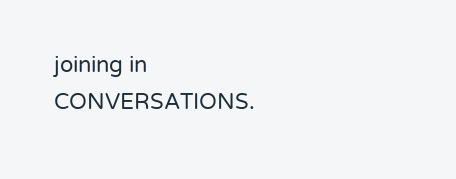joining in CONVERSATIONS.